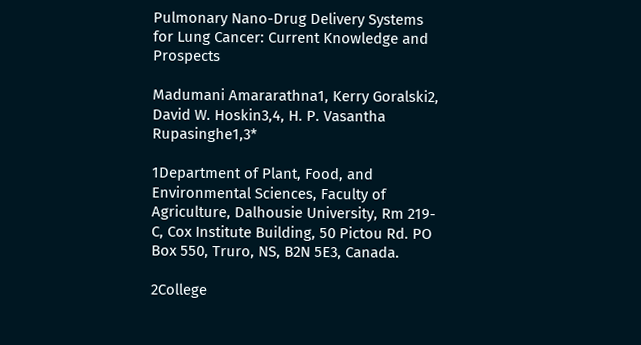Pulmonary Nano-Drug Delivery Systems for Lung Cancer: Current Knowledge and Prospects

Madumani Amararathna1, Kerry Goralski2, David W. Hoskin3,4, H. P. Vasantha Rupasinghe1,3*

1Department of Plant, Food, and Environmental Sciences, Faculty of Agriculture, Dalhousie University, Rm 219-C, Cox Institute Building, 50 Pictou Rd. PO Box 550, Truro, NS, B2N 5E3, Canada.

2College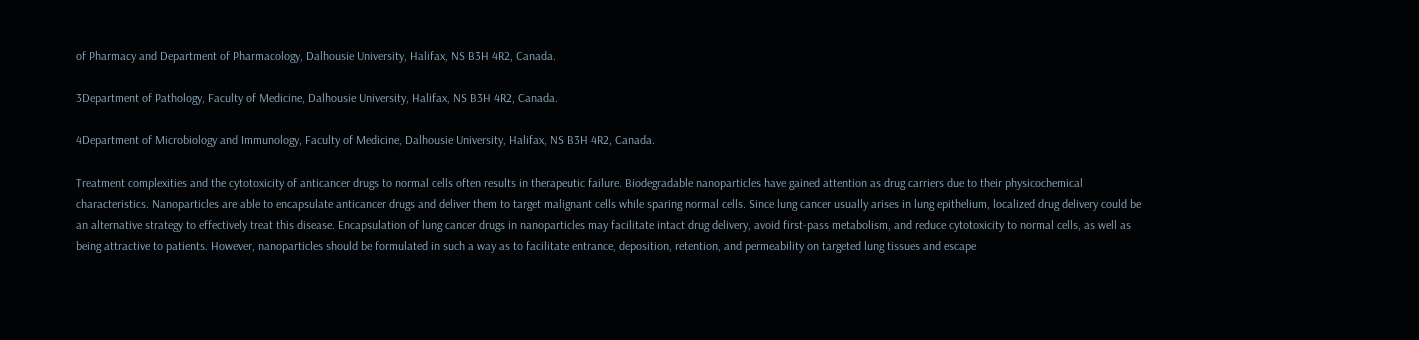of Pharmacy and Department of Pharmacology, Dalhousie University, Halifax, NS B3H 4R2, Canada.

3Department of Pathology, Faculty of Medicine, Dalhousie University, Halifax, NS B3H 4R2, Canada.

4Department of Microbiology and Immunology, Faculty of Medicine, Dalhousie University, Halifax, NS B3H 4R2, Canada.

Treatment complexities and the cytotoxicity of anticancer drugs to normal cells often results in therapeutic failure. Biodegradable nanoparticles have gained attention as drug carriers due to their physicochemical characteristics. Nanoparticles are able to encapsulate anticancer drugs and deliver them to target malignant cells while sparing normal cells. Since lung cancer usually arises in lung epithelium, localized drug delivery could be an alternative strategy to effectively treat this disease. Encapsulation of lung cancer drugs in nanoparticles may facilitate intact drug delivery, avoid first-pass metabolism, and reduce cytotoxicity to normal cells, as well as being attractive to patients. However, nanoparticles should be formulated in such a way as to facilitate entrance, deposition, retention, and permeability on targeted lung tissues and escape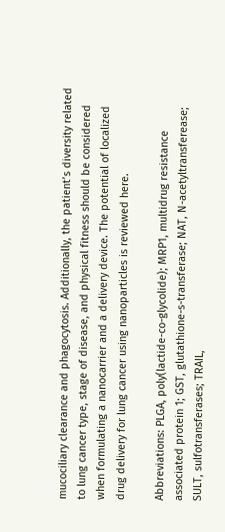mucociliary clearance and phagocytosis. Additionally, the patient’s diversity related to lung cancer type, stage of disease, and physical fitness should be considered when formulating a nanocarrier and a delivery device. The potential of localized drug delivery for lung cancer using nanoparticles is reviewed here.

Abbreviations: PLGA, poly(lactide-co-glycolide); MRP1, multidrug resistance associated protein 1; GST, glutathione-s-transferase; NAT, N-acetyltransferease; SULT, sulfotransferases; TRAIL,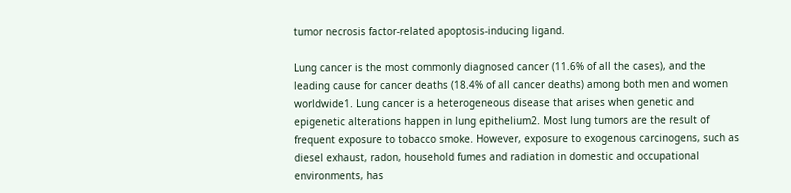tumor necrosis factor-related apoptosis-inducing ligand.

Lung cancer is the most commonly diagnosed cancer (11.6% of all the cases), and the leading cause for cancer deaths (18.4% of all cancer deaths) among both men and women worldwide1. Lung cancer is a heterogeneous disease that arises when genetic and epigenetic alterations happen in lung epithelium2. Most lung tumors are the result of frequent exposure to tobacco smoke. However, exposure to exogenous carcinogens, such as diesel exhaust, radon, household fumes and radiation in domestic and occupational environments, has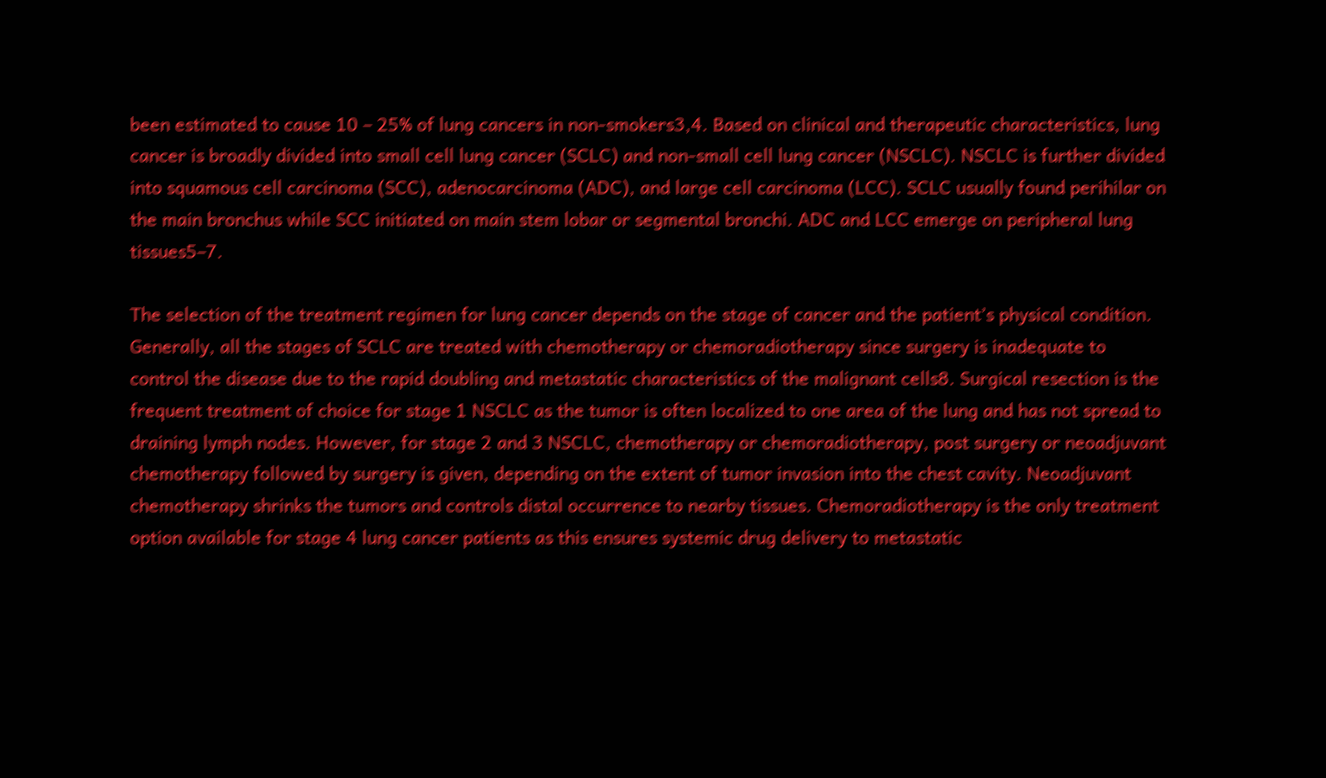been estimated to cause 10 – 25% of lung cancers in non-smokers3,4. Based on clinical and therapeutic characteristics, lung cancer is broadly divided into small cell lung cancer (SCLC) and non-small cell lung cancer (NSCLC). NSCLC is further divided into squamous cell carcinoma (SCC), adenocarcinoma (ADC), and large cell carcinoma (LCC). SCLC usually found perihilar on the main bronchus while SCC initiated on main stem lobar or segmental bronchi. ADC and LCC emerge on peripheral lung tissues5–7.

The selection of the treatment regimen for lung cancer depends on the stage of cancer and the patient’s physical condition. Generally, all the stages of SCLC are treated with chemotherapy or chemoradiotherapy since surgery is inadequate to control the disease due to the rapid doubling and metastatic characteristics of the malignant cells8. Surgical resection is the frequent treatment of choice for stage 1 NSCLC as the tumor is often localized to one area of the lung and has not spread to draining lymph nodes. However, for stage 2 and 3 NSCLC, chemotherapy or chemoradiotherapy, post surgery or neoadjuvant chemotherapy followed by surgery is given, depending on the extent of tumor invasion into the chest cavity. Neoadjuvant chemotherapy shrinks the tumors and controls distal occurrence to nearby tissues. Chemoradiotherapy is the only treatment option available for stage 4 lung cancer patients as this ensures systemic drug delivery to metastatic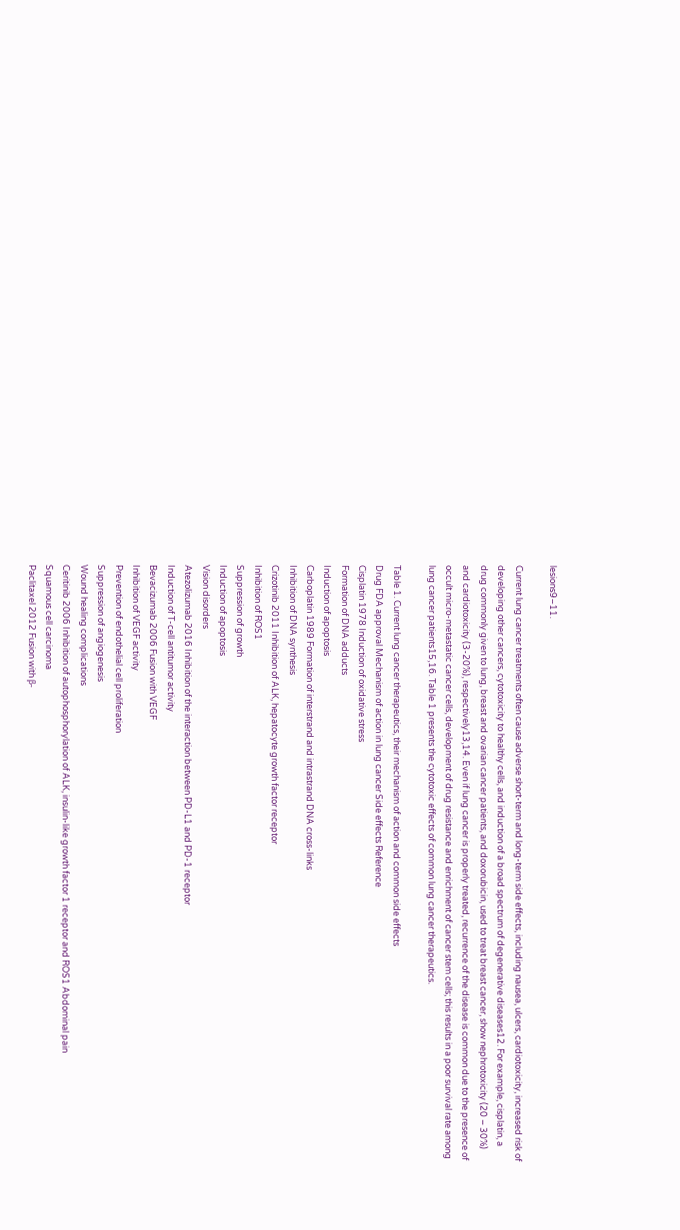lesions9–11.

Current lung cancer treatments often cause adverse short-term and long-term side effects, including nausea, ulcers, cardiotoxicity, increased risk of developing other cancers, cytotoxicity to healthy cells, and induction of a broad spectrum of degenerative diseases12. For example, cisplatin, a drug commonly given to lung, breast and ovarian cancer patients, and doxorubicin, used to treat breast cancer, show nephrotoxicity (20 – 30%) and cardiotoxicity (3-20%), respectively13,14. Even if lung cancer is properly treated, recurrence of the disease is common due to the presence of occult micro-metastatic cancer cells, development of drug resistance and enrichment of cancer stem cells; this results in a poor survival rate among lung cancer patients15,16. Table 1 presents the cytotoxic effects of common lung cancer therapeutics.

Table 1. Current lung cancer therapeutics, their mechanism of action and common side effects
Drug FDA approval Mechanism of action in lung cancer Side effects Reference
Cisplatin 1978 Induction of oxidative stress
Formation of DNA adducts
Induction of apoptosis
Carboplatin 1989 Formation of interstrand and intrastrand DNA cross-links
Inhibition of DNA synthesis
Crizotinib 2011 Inhibition of ALK, hepatocyte growth factor receptor
Inhibition of ROS1
Suppression of growth
Induction of apoptosis
Vision disorders
Atezolizumab 2016 Inhibition of the interaction between PD-L1 and PD-1 receptor
Induction of T-cell antitumor activity
Bevacizumab 2006 Fusion with VEGF
Inhibition of VEGF activity
Prevention of endothelial cell proliferation
Suppression of angiogenesis
Wound healing complications
Ceritinib 2006 Inhibition of autophosphorylation of ALK, insulin-like growth factor 1 receptor and ROS1 Abdominal pain
Squamous cell carcinoma
Paclitaxel 2012 Fusion with β-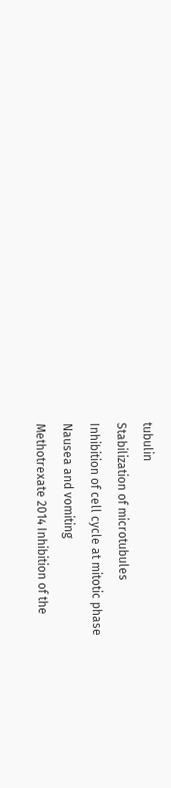tubulin
Stabilization of microtubules
Inhibition of cell cycle at mitotic phase
Nausea and vomiting
Methotrexate 2014 Inhibition of the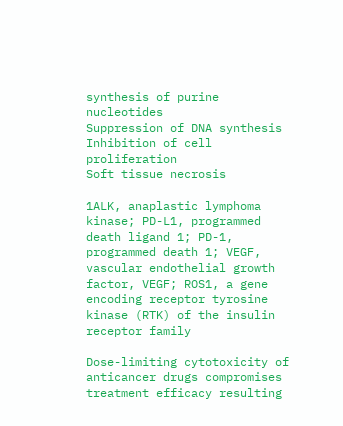synthesis of purine nucleotides
Suppression of DNA synthesis
Inhibition of cell proliferation
Soft tissue necrosis

1ALK, anaplastic lymphoma kinase; PD-L1, programmed death ligand 1; PD-1, programmed death 1; VEGF, vascular endothelial growth factor, VEGF; ROS1, a gene encoding receptor tyrosine kinase (RTK) of the insulin receptor family

Dose-limiting cytotoxicity of anticancer drugs compromises treatment efficacy resulting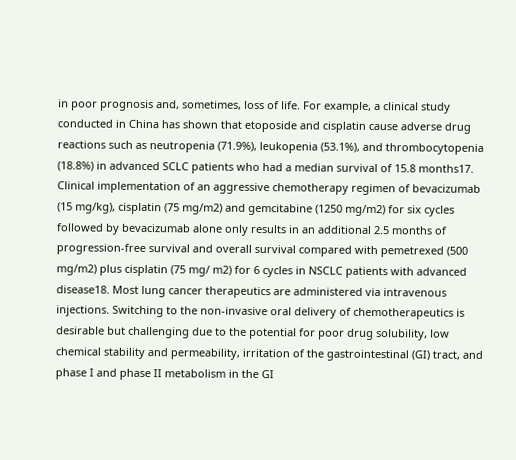in poor prognosis and, sometimes, loss of life. For example, a clinical study conducted in China has shown that etoposide and cisplatin cause adverse drug reactions such as neutropenia (71.9%), leukopenia (53.1%), and thrombocytopenia (18.8%) in advanced SCLC patients who had a median survival of 15.8 months17. Clinical implementation of an aggressive chemotherapy regimen of bevacizumab (15 mg/kg), cisplatin (75 mg/m2) and gemcitabine (1250 mg/m2) for six cycles followed by bevacizumab alone only results in an additional 2.5 months of progression-free survival and overall survival compared with pemetrexed (500 mg/m2) plus cisplatin (75 mg/ m2) for 6 cycles in NSCLC patients with advanced disease18. Most lung cancer therapeutics are administered via intravenous injections. Switching to the non-invasive oral delivery of chemotherapeutics is desirable but challenging due to the potential for poor drug solubility, low chemical stability and permeability, irritation of the gastrointestinal (GI) tract, and phase I and phase II metabolism in the GI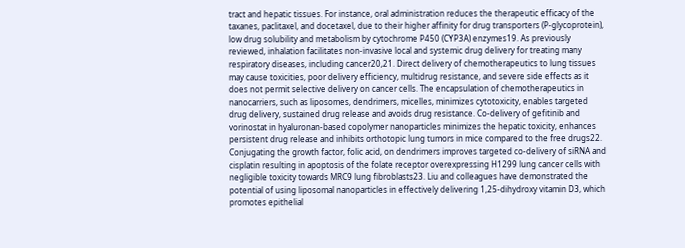tract and hepatic tissues. For instance, oral administration reduces the therapeutic efficacy of the taxanes, paclitaxel, and docetaxel, due to their higher affinity for drug transporters (P-glycoprotein), low drug solubility and metabolism by cytochrome P450 (CYP3A) enzymes19. As previously reviewed, inhalation facilitates non-invasive local and systemic drug delivery for treating many respiratory diseases, including cancer20,21. Direct delivery of chemotherapeutics to lung tissues may cause toxicities, poor delivery efficiency, multidrug resistance, and severe side effects as it does not permit selective delivery on cancer cells. The encapsulation of chemotherapeutics in nanocarriers, such as liposomes, dendrimers, micelles, minimizes cytotoxicity, enables targeted drug delivery, sustained drug release and avoids drug resistance. Co-delivery of gefitinib and vorinostat in hyaluronan-based copolymer nanoparticles minimizes the hepatic toxicity, enhances persistent drug release and inhibits orthotopic lung tumors in mice compared to the free drugs22. Conjugating the growth factor, folic acid, on dendrimers improves targeted co-delivery of siRNA and cisplatin resulting in apoptosis of the folate receptor overexpressing H1299 lung cancer cells with negligible toxicity towards MRC9 lung fibroblasts23. Liu and colleagues have demonstrated the potential of using liposomal nanoparticles in effectively delivering 1,25-dihydroxy vitamin D3, which promotes epithelial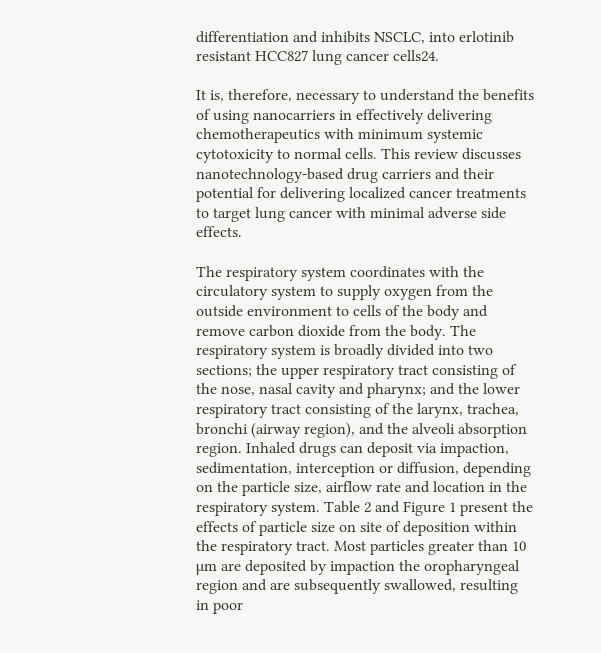differentiation and inhibits NSCLC, into erlotinib resistant HCC827 lung cancer cells24.

It is, therefore, necessary to understand the benefits of using nanocarriers in effectively delivering chemotherapeutics with minimum systemic cytotoxicity to normal cells. This review discusses nanotechnology-based drug carriers and their potential for delivering localized cancer treatments to target lung cancer with minimal adverse side effects.

The respiratory system coordinates with the circulatory system to supply oxygen from the outside environment to cells of the body and remove carbon dioxide from the body. The respiratory system is broadly divided into two sections; the upper respiratory tract consisting of the nose, nasal cavity and pharynx; and the lower respiratory tract consisting of the larynx, trachea, bronchi (airway region), and the alveoli absorption region. Inhaled drugs can deposit via impaction, sedimentation, interception or diffusion, depending on the particle size, airflow rate and location in the respiratory system. Table 2 and Figure 1 present the effects of particle size on site of deposition within the respiratory tract. Most particles greater than 10 µm are deposited by impaction the oropharyngeal region and are subsequently swallowed, resulting in poor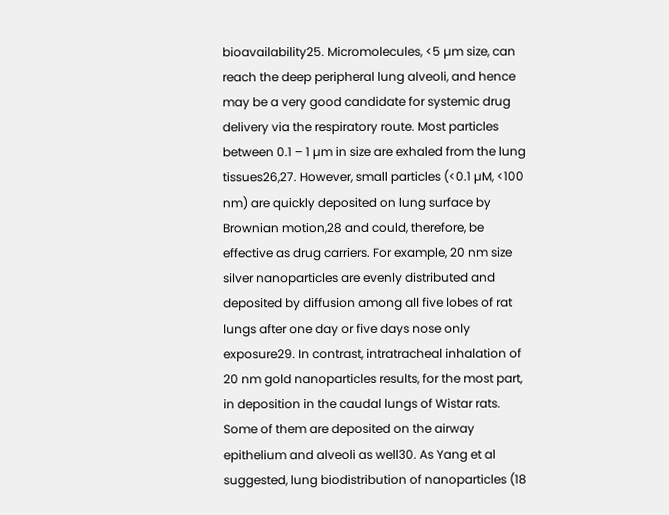bioavailability25. Micromolecules, <5 µm size, can reach the deep peripheral lung alveoli, and hence may be a very good candidate for systemic drug delivery via the respiratory route. Most particles between 0.1 – 1 µm in size are exhaled from the lung tissues26,27. However, small particles (<0.1 µM, <100 nm) are quickly deposited on lung surface by Brownian motion,28 and could, therefore, be effective as drug carriers. For example, 20 nm size silver nanoparticles are evenly distributed and deposited by diffusion among all five lobes of rat lungs after one day or five days nose only exposure29. In contrast, intratracheal inhalation of 20 nm gold nanoparticles results, for the most part, in deposition in the caudal lungs of Wistar rats. Some of them are deposited on the airway epithelium and alveoli as well30. As Yang et al suggested, lung biodistribution of nanoparticles (18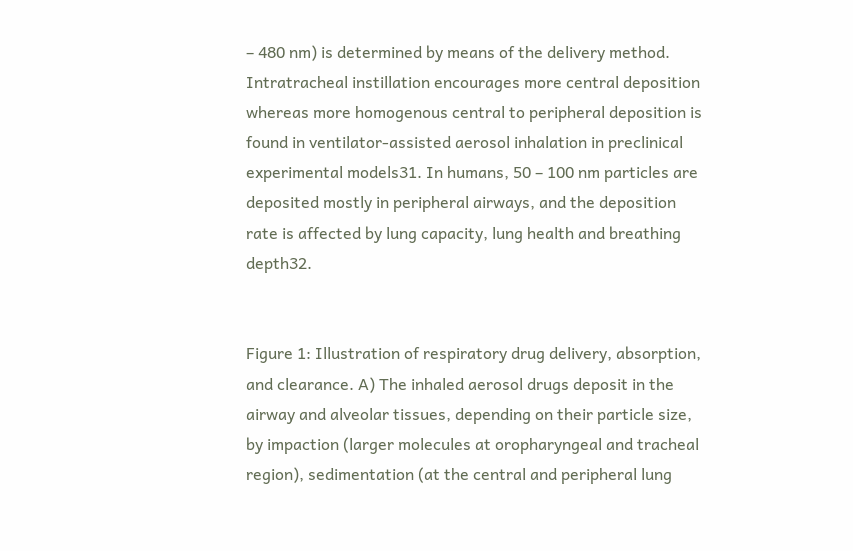– 480 nm) is determined by means of the delivery method. Intratracheal instillation encourages more central deposition whereas more homogenous central to peripheral deposition is found in ventilator-assisted aerosol inhalation in preclinical experimental models31. In humans, 50 – 100 nm particles are deposited mostly in peripheral airways, and the deposition rate is affected by lung capacity, lung health and breathing depth32.


Figure 1: Illustration of respiratory drug delivery, absorption, and clearance. A) The inhaled aerosol drugs deposit in the airway and alveolar tissues, depending on their particle size, by impaction (larger molecules at oropharyngeal and tracheal region), sedimentation (at the central and peripheral lung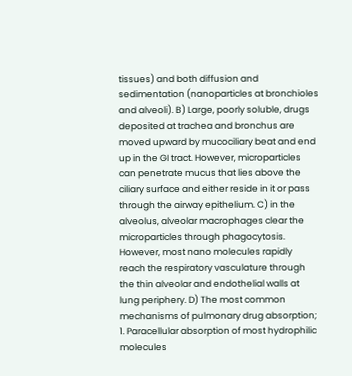tissues) and both diffusion and sedimentation (nanoparticles at bronchioles and alveoli). B) Large, poorly soluble, drugs deposited at trachea and bronchus are moved upward by mucociliary beat and end up in the GI tract. However, microparticles can penetrate mucus that lies above the ciliary surface and either reside in it or pass through the airway epithelium. C) in the alveolus, alveolar macrophages clear the microparticles through phagocytosis. However, most nano molecules rapidly reach the respiratory vasculature through the thin alveolar and endothelial walls at lung periphery. D) The most common mechanisms of pulmonary drug absorption; 1. Paracellular absorption of most hydrophilic molecules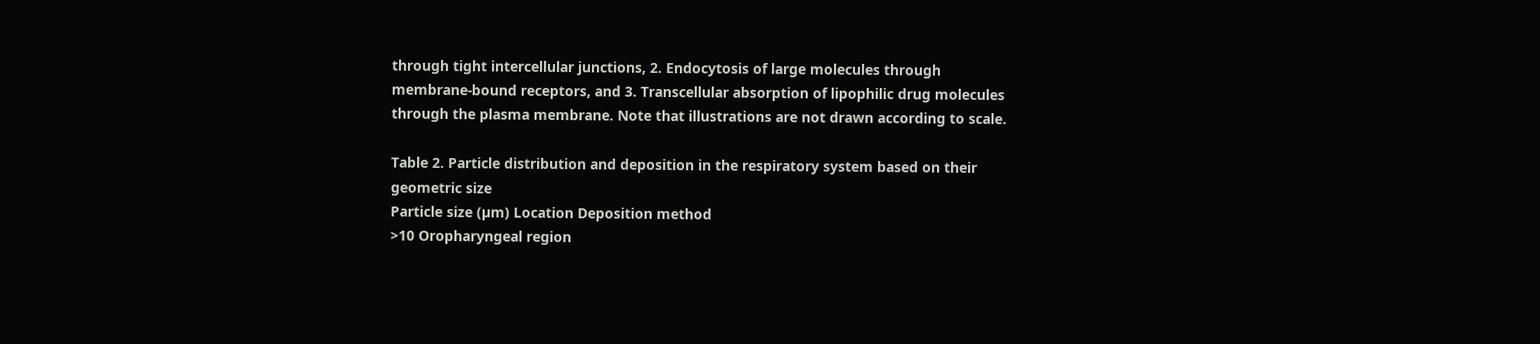through tight intercellular junctions, 2. Endocytosis of large molecules through membrane-bound receptors, and 3. Transcellular absorption of lipophilic drug molecules through the plasma membrane. Note that illustrations are not drawn according to scale.

Table 2. Particle distribution and deposition in the respiratory system based on their geometric size
Particle size (µm) Location Deposition method
>10 Oropharyngeal region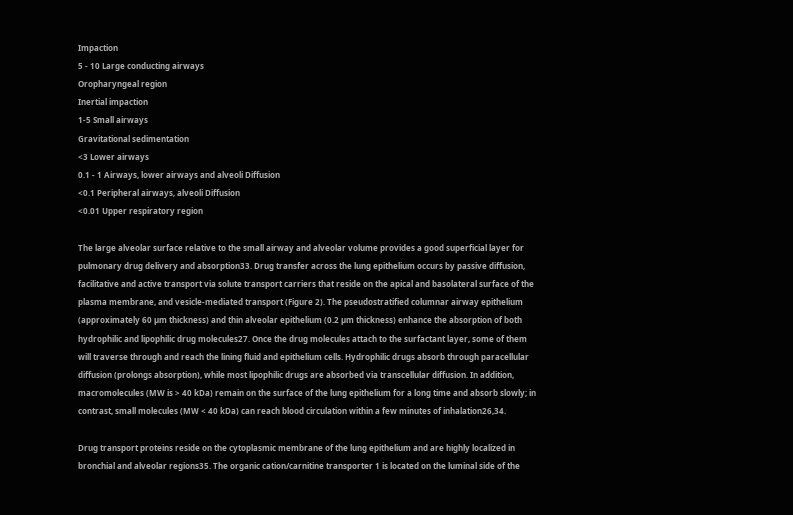Impaction
5 - 10 Large conducting airways
Oropharyngeal region
Inertial impaction
1-5 Small airways
Gravitational sedimentation
<3 Lower airways
0.1 - 1 Airways, lower airways and alveoli Diffusion
<0.1 Peripheral airways, alveoli Diffusion
<0.01 Upper respiratory region

The large alveolar surface relative to the small airway and alveolar volume provides a good superficial layer for pulmonary drug delivery and absorption33. Drug transfer across the lung epithelium occurs by passive diffusion, facilitative and active transport via solute transport carriers that reside on the apical and basolateral surface of the plasma membrane, and vesicle-mediated transport (Figure 2). The pseudostratified columnar airway epithelium (approximately 60 µm thickness) and thin alveolar epithelium (0.2 µm thickness) enhance the absorption of both hydrophilic and lipophilic drug molecules27. Once the drug molecules attach to the surfactant layer, some of them will traverse through and reach the lining fluid and epithelium cells. Hydrophilic drugs absorb through paracellular diffusion (prolongs absorption), while most lipophilic drugs are absorbed via transcellular diffusion. In addition, macromolecules (MW is > 40 kDa) remain on the surface of the lung epithelium for a long time and absorb slowly; in contrast, small molecules (MW < 40 kDa) can reach blood circulation within a few minutes of inhalation26,34.

Drug transport proteins reside on the cytoplasmic membrane of the lung epithelium and are highly localized in bronchial and alveolar regions35. The organic cation/carnitine transporter 1 is located on the luminal side of the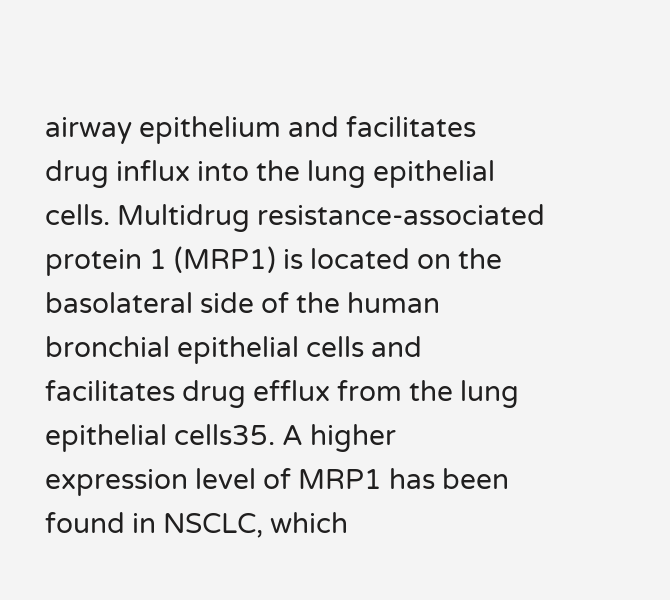airway epithelium and facilitates drug influx into the lung epithelial cells. Multidrug resistance-associated protein 1 (MRP1) is located on the basolateral side of the human bronchial epithelial cells and facilitates drug efflux from the lung epithelial cells35. A higher expression level of MRP1 has been found in NSCLC, which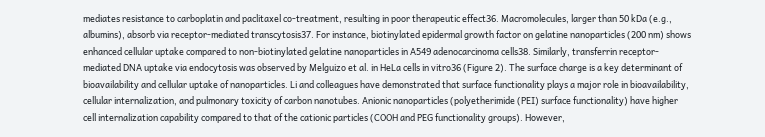mediates resistance to carboplatin and paclitaxel co-treatment, resulting in poor therapeutic effect36. Macromolecules, larger than 50 kDa (e.g., albumins), absorb via receptor-mediated transcytosis37. For instance, biotinylated epidermal growth factor on gelatine nanoparticles (200 nm) shows enhanced cellular uptake compared to non-biotinylated gelatine nanoparticles in A549 adenocarcinoma cells38. Similarly, transferrin receptor-mediated DNA uptake via endocytosis was observed by Melguizo et al. in HeLa cells in vitro36 (Figure 2). The surface charge is a key determinant of bioavailability and cellular uptake of nanoparticles. Li and colleagues have demonstrated that surface functionality plays a major role in bioavailability, cellular internalization, and pulmonary toxicity of carbon nanotubes. Anionic nanoparticles (polyetherimide (PEI) surface functionality) have higher cell internalization capability compared to that of the cationic particles (COOH and PEG functionality groups). However,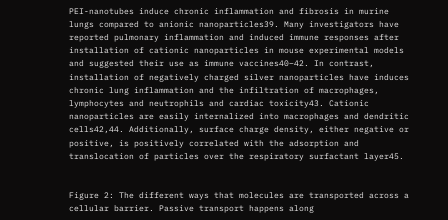PEI-nanotubes induce chronic inflammation and fibrosis in murine lungs compared to anionic nanoparticles39. Many investigators have reported pulmonary inflammation and induced immune responses after installation of cationic nanoparticles in mouse experimental models and suggested their use as immune vaccines40–42. In contrast, installation of negatively charged silver nanoparticles have induces chronic lung inflammation and the infiltration of macrophages, lymphocytes and neutrophils and cardiac toxicity43. Cationic nanoparticles are easily internalized into macrophages and dendritic cells42,44. Additionally, surface charge density, either negative or positive, is positively correlated with the adsorption and translocation of particles over the respiratory surfactant layer45.


Figure 2: The different ways that molecules are transported across a cellular barrier. Passive transport happens along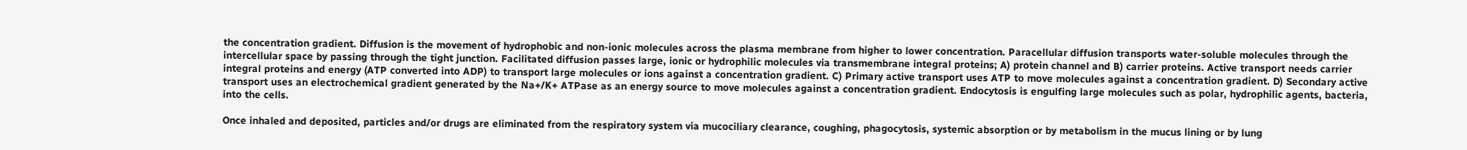the concentration gradient. Diffusion is the movement of hydrophobic and non-ionic molecules across the plasma membrane from higher to lower concentration. Paracellular diffusion transports water-soluble molecules through the intercellular space by passing through the tight junction. Facilitated diffusion passes large, ionic or hydrophilic molecules via transmembrane integral proteins; A) protein channel and B) carrier proteins. Active transport needs carrier integral proteins and energy (ATP converted into ADP) to transport large molecules or ions against a concentration gradient. C) Primary active transport uses ATP to move molecules against a concentration gradient. D) Secondary active transport uses an electrochemical gradient generated by the Na+/K+ ATPase as an energy source to move molecules against a concentration gradient. Endocytosis is engulfing large molecules such as polar, hydrophilic agents, bacteria, into the cells.

Once inhaled and deposited, particles and/or drugs are eliminated from the respiratory system via mucociliary clearance, coughing, phagocytosis, systemic absorption or by metabolism in the mucus lining or by lung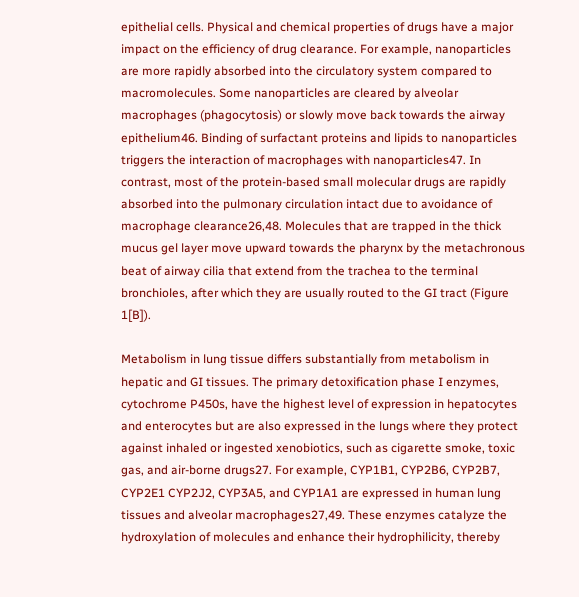epithelial cells. Physical and chemical properties of drugs have a major impact on the efficiency of drug clearance. For example, nanoparticles are more rapidly absorbed into the circulatory system compared to macromolecules. Some nanoparticles are cleared by alveolar macrophages (phagocytosis) or slowly move back towards the airway epithelium46. Binding of surfactant proteins and lipids to nanoparticles triggers the interaction of macrophages with nanoparticles47. In contrast, most of the protein-based small molecular drugs are rapidly absorbed into the pulmonary circulation intact due to avoidance of macrophage clearance26,48. Molecules that are trapped in the thick mucus gel layer move upward towards the pharynx by the metachronous beat of airway cilia that extend from the trachea to the terminal bronchioles, after which they are usually routed to the GI tract (Figure 1[B]).

Metabolism in lung tissue differs substantially from metabolism in hepatic and GI tissues. The primary detoxification phase I enzymes, cytochrome P450s, have the highest level of expression in hepatocytes and enterocytes but are also expressed in the lungs where they protect against inhaled or ingested xenobiotics, such as cigarette smoke, toxic gas, and air-borne drugs27. For example, CYP1B1, CYP2B6, CYP2B7, CYP2E1 CYP2J2, CYP3A5, and CYP1A1 are expressed in human lung tissues and alveolar macrophages27,49. These enzymes catalyze the hydroxylation of molecules and enhance their hydrophilicity, thereby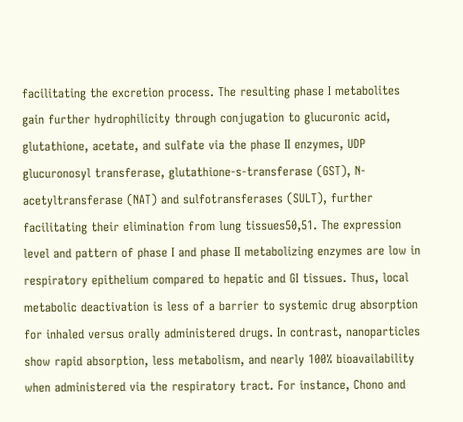facilitating the excretion process. The resulting phase I metabolites gain further hydrophilicity through conjugation to glucuronic acid, glutathione, acetate, and sulfate via the phase II enzymes, UDP glucuronosyl transferase, glutathione-s-transferase (GST), N-acetyltransferase (NAT) and sulfotransferases (SULT), further facilitating their elimination from lung tissues50,51. The expression level and pattern of phase I and phase II metabolizing enzymes are low in respiratory epithelium compared to hepatic and GI tissues. Thus, local metabolic deactivation is less of a barrier to systemic drug absorption for inhaled versus orally administered drugs. In contrast, nanoparticles show rapid absorption, less metabolism, and nearly 100% bioavailability when administered via the respiratory tract. For instance, Chono and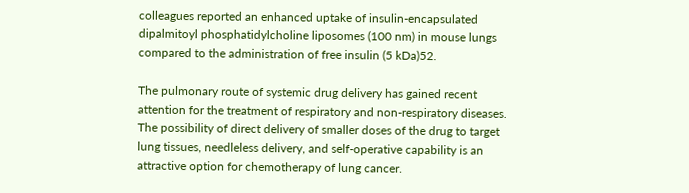colleagues reported an enhanced uptake of insulin-encapsulated dipalmitoyl phosphatidylcholine liposomes (100 nm) in mouse lungs compared to the administration of free insulin (5 kDa)52.

The pulmonary route of systemic drug delivery has gained recent attention for the treatment of respiratory and non-respiratory diseases. The possibility of direct delivery of smaller doses of the drug to target lung tissues, needleless delivery, and self-operative capability is an attractive option for chemotherapy of lung cancer.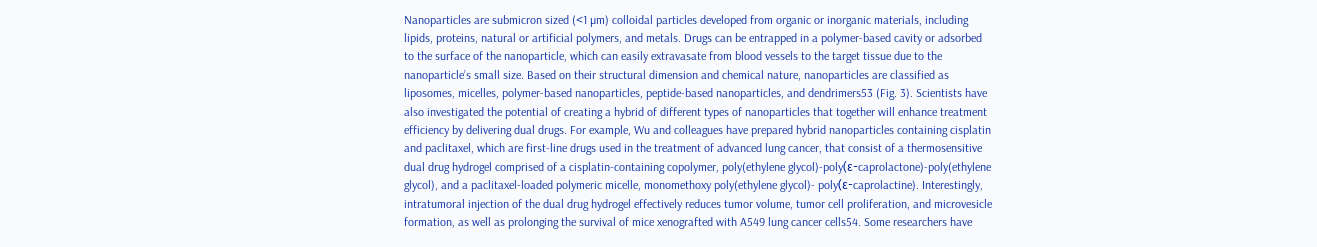Nanoparticles are submicron sized (<1 µm) colloidal particles developed from organic or inorganic materials, including lipids, proteins, natural or artificial polymers, and metals. Drugs can be entrapped in a polymer-based cavity or adsorbed to the surface of the nanoparticle, which can easily extravasate from blood vessels to the target tissue due to the nanoparticle’s small size. Based on their structural dimension and chemical nature, nanoparticles are classified as liposomes, micelles, polymer-based nanoparticles, peptide-based nanoparticles, and dendrimers53 (Fig. 3). Scientists have also investigated the potential of creating a hybrid of different types of nanoparticles that together will enhance treatment efficiency by delivering dual drugs. For example, Wu and colleagues have prepared hybrid nanoparticles containing cisplatin and paclitaxel, which are first-line drugs used in the treatment of advanced lung cancer, that consist of a thermosensitive dual drug hydrogel comprised of a cisplatin-containing copolymer, poly(ethylene glycol)-poly(ε-caprolactone)-poly(ethylene glycol), and a paclitaxel-loaded polymeric micelle, monomethoxy poly(ethylene glycol)- poly(ε-caprolactine). Interestingly, intratumoral injection of the dual drug hydrogel effectively reduces tumor volume, tumor cell proliferation, and microvesicle formation, as well as prolonging the survival of mice xenografted with A549 lung cancer cells54. Some researchers have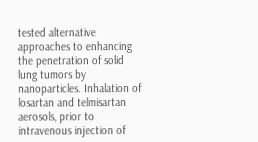tested alternative approaches to enhancing the penetration of solid lung tumors by nanoparticles. Inhalation of losartan and telmisartan aerosols, prior to intravenous injection of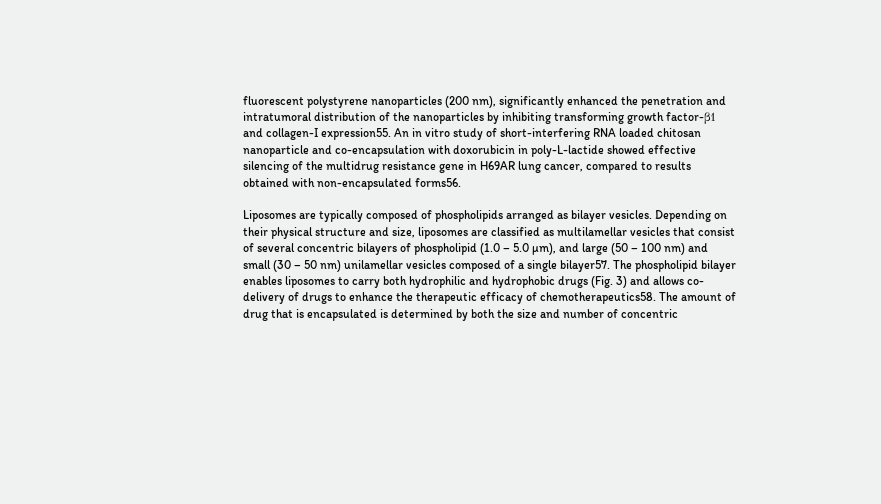fluorescent polystyrene nanoparticles (200 nm), significantly enhanced the penetration and intratumoral distribution of the nanoparticles by inhibiting transforming growth factor-β1 and collagen-I expression55. An in vitro study of short-interfering RNA loaded chitosan nanoparticle and co-encapsulation with doxorubicin in poly-L-lactide showed effective silencing of the multidrug resistance gene in H69AR lung cancer, compared to results obtained with non-encapsulated forms56.

Liposomes are typically composed of phospholipids arranged as bilayer vesicles. Depending on their physical structure and size, liposomes are classified as multilamellar vesicles that consist of several concentric bilayers of phospholipid (1.0 – 5.0 µm), and large (50 – 100 nm) and small (30 – 50 nm) unilamellar vesicles composed of a single bilayer57. The phospholipid bilayer enables liposomes to carry both hydrophilic and hydrophobic drugs (Fig. 3) and allows co-delivery of drugs to enhance the therapeutic efficacy of chemotherapeutics58. The amount of drug that is encapsulated is determined by both the size and number of concentric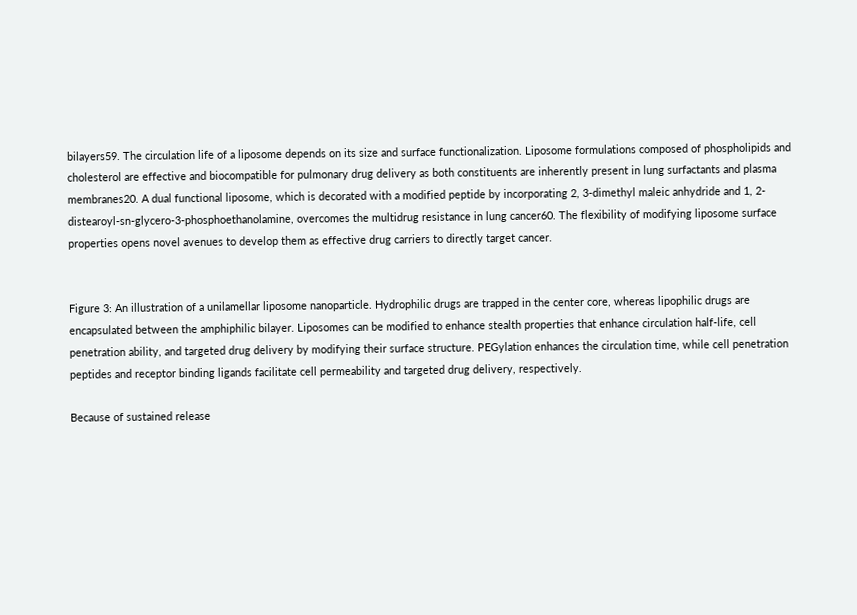bilayers59. The circulation life of a liposome depends on its size and surface functionalization. Liposome formulations composed of phospholipids and cholesterol are effective and biocompatible for pulmonary drug delivery as both constituents are inherently present in lung surfactants and plasma membranes20. A dual functional liposome, which is decorated with a modified peptide by incorporating 2, 3-dimethyl maleic anhydride and 1, 2-distearoyl-sn-glycero-3-phosphoethanolamine, overcomes the multidrug resistance in lung cancer60. The flexibility of modifying liposome surface properties opens novel avenues to develop them as effective drug carriers to directly target cancer.


Figure 3: An illustration of a unilamellar liposome nanoparticle. Hydrophilic drugs are trapped in the center core, whereas lipophilic drugs are encapsulated between the amphiphilic bilayer. Liposomes can be modified to enhance stealth properties that enhance circulation half-life, cell penetration ability, and targeted drug delivery by modifying their surface structure. PEGylation enhances the circulation time, while cell penetration peptides and receptor binding ligands facilitate cell permeability and targeted drug delivery, respectively.

Because of sustained release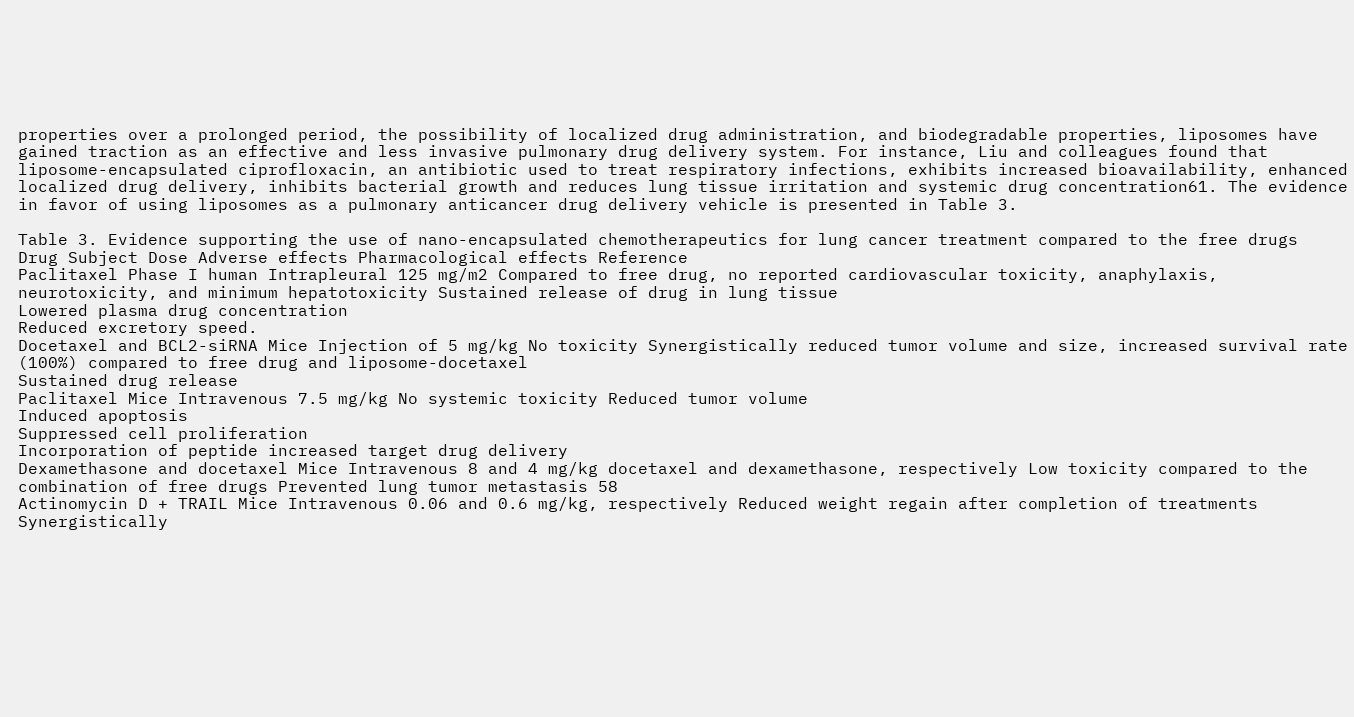properties over a prolonged period, the possibility of localized drug administration, and biodegradable properties, liposomes have gained traction as an effective and less invasive pulmonary drug delivery system. For instance, Liu and colleagues found that liposome-encapsulated ciprofloxacin, an antibiotic used to treat respiratory infections, exhibits increased bioavailability, enhanced localized drug delivery, inhibits bacterial growth and reduces lung tissue irritation and systemic drug concentration61. The evidence in favor of using liposomes as a pulmonary anticancer drug delivery vehicle is presented in Table 3.

Table 3. Evidence supporting the use of nano-encapsulated chemotherapeutics for lung cancer treatment compared to the free drugs
Drug Subject Dose Adverse effects Pharmacological effects Reference
Paclitaxel Phase I human Intrapleural 125 mg/m2 Compared to free drug, no reported cardiovascular toxicity, anaphylaxis, neurotoxicity, and minimum hepatotoxicity Sustained release of drug in lung tissue
Lowered plasma drug concentration
Reduced excretory speed.
Docetaxel and BCL2-siRNA Mice Injection of 5 mg/kg No toxicity Synergistically reduced tumor volume and size, increased survival rate (100%) compared to free drug and liposome-docetaxel
Sustained drug release
Paclitaxel Mice Intravenous 7.5 mg/kg No systemic toxicity Reduced tumor volume
Induced apoptosis
Suppressed cell proliferation
Incorporation of peptide increased target drug delivery
Dexamethasone and docetaxel Mice Intravenous 8 and 4 mg/kg docetaxel and dexamethasone, respectively Low toxicity compared to the combination of free drugs Prevented lung tumor metastasis 58
Actinomycin D + TRAIL Mice Intravenous 0.06 and 0.6 mg/kg, respectively Reduced weight regain after completion of treatments Synergistically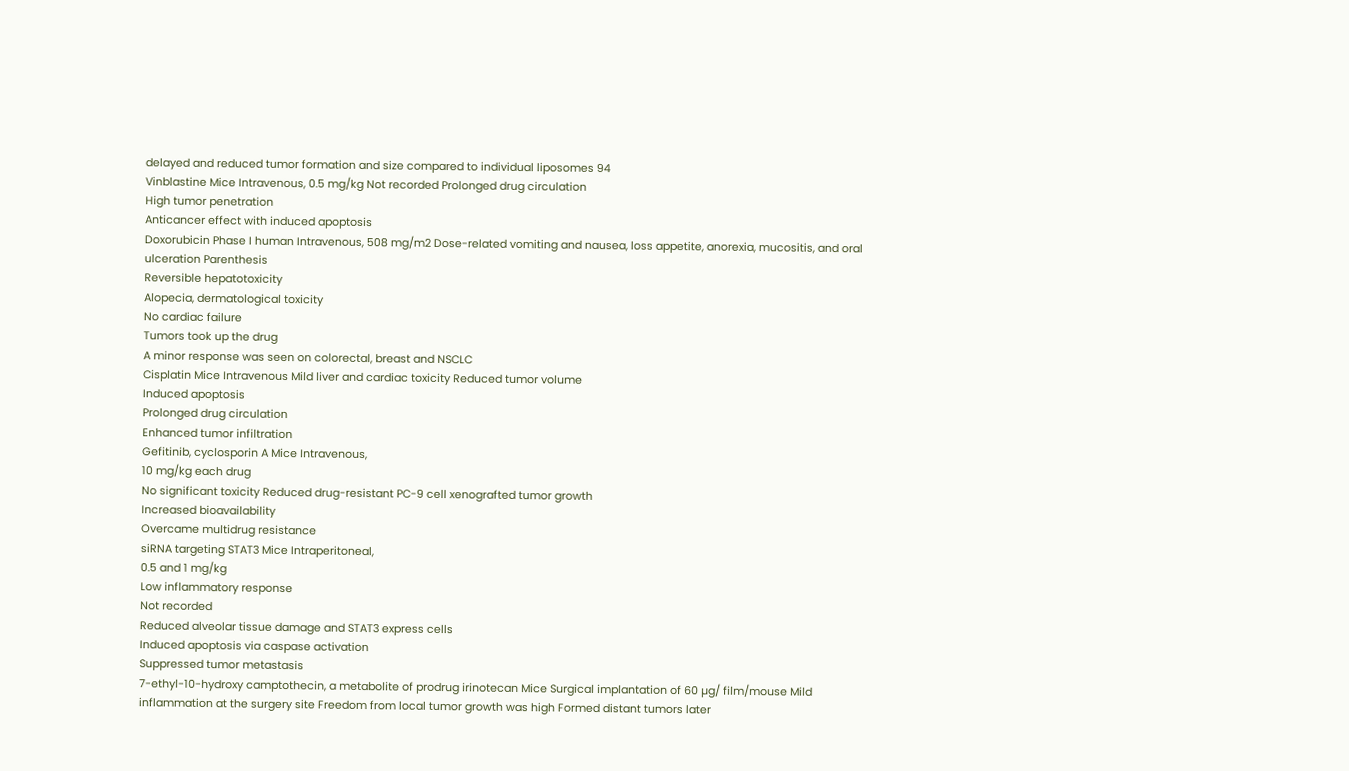delayed and reduced tumor formation and size compared to individual liposomes 94
Vinblastine Mice Intravenous, 0.5 mg/kg Not recorded Prolonged drug circulation
High tumor penetration
Anticancer effect with induced apoptosis
Doxorubicin Phase I human Intravenous, 508 mg/m2 Dose-related vomiting and nausea, loss appetite, anorexia, mucositis, and oral ulceration Parenthesis
Reversible hepatotoxicity
Alopecia, dermatological toxicity
No cardiac failure
Tumors took up the drug
A minor response was seen on colorectal, breast and NSCLC
Cisplatin Mice Intravenous Mild liver and cardiac toxicity Reduced tumor volume
Induced apoptosis
Prolonged drug circulation
Enhanced tumor infiltration
Gefitinib, cyclosporin A Mice Intravenous,
10 mg/kg each drug
No significant toxicity Reduced drug-resistant PC-9 cell xenografted tumor growth
Increased bioavailability
Overcame multidrug resistance
siRNA targeting STAT3 Mice Intraperitoneal,
0.5 and 1 mg/kg
Low inflammatory response
Not recorded
Reduced alveolar tissue damage and STAT3 express cells
Induced apoptosis via caspase activation
Suppressed tumor metastasis
7-ethyl-10-hydroxy camptothecin, a metabolite of prodrug irinotecan Mice Surgical implantation of 60 µg/ film/mouse Mild inflammation at the surgery site Freedom from local tumor growth was high Formed distant tumors later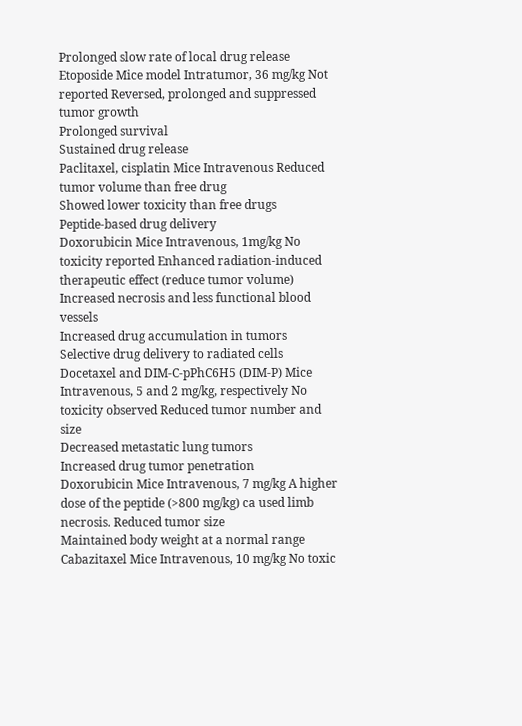Prolonged slow rate of local drug release
Etoposide Mice model Intratumor, 36 mg/kg Not reported Reversed, prolonged and suppressed tumor growth
Prolonged survival
Sustained drug release
Paclitaxel, cisplatin Mice Intravenous Reduced tumor volume than free drug
Showed lower toxicity than free drugs
Peptide-based drug delivery
Doxorubicin Mice Intravenous, 1mg/kg No toxicity reported Enhanced radiation-induced therapeutic effect (reduce tumor volume)
Increased necrosis and less functional blood vessels
Increased drug accumulation in tumors
Selective drug delivery to radiated cells
Docetaxel and DIM-C-pPhC6H5 (DIM-P) Mice Intravenous, 5 and 2 mg/kg, respectively No toxicity observed Reduced tumor number and size
Decreased metastatic lung tumors
Increased drug tumor penetration
Doxorubicin Mice Intravenous, 7 mg/kg A higher dose of the peptide (>800 mg/kg) ca used limb necrosis. Reduced tumor size
Maintained body weight at a normal range
Cabazitaxel Mice Intravenous, 10 mg/kg No toxic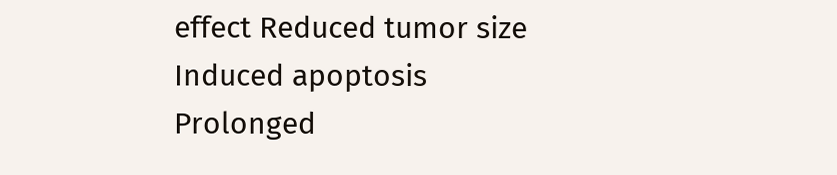effect Reduced tumor size
Induced apoptosis
Prolonged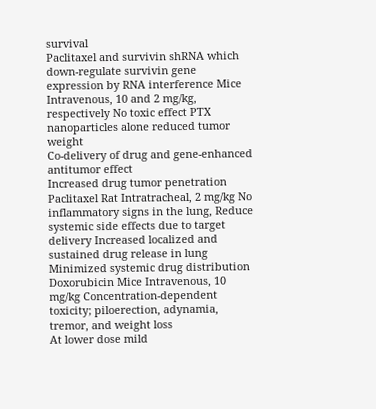survival
Paclitaxel and survivin shRNA which down-regulate survivin gene expression by RNA interference Mice Intravenous, 10 and 2 mg/kg, respectively No toxic effect PTX nanoparticles alone reduced tumor weight
Co-delivery of drug and gene-enhanced antitumor effect
Increased drug tumor penetration
Paclitaxel Rat Intratracheal, 2 mg/kg No inflammatory signs in the lung, Reduce systemic side effects due to target delivery Increased localized and sustained drug release in lung
Minimized systemic drug distribution
Doxorubicin Mice Intravenous, 10 mg/kg Concentration-dependent toxicity; piloerection, adynamia, tremor, and weight loss
At lower dose mild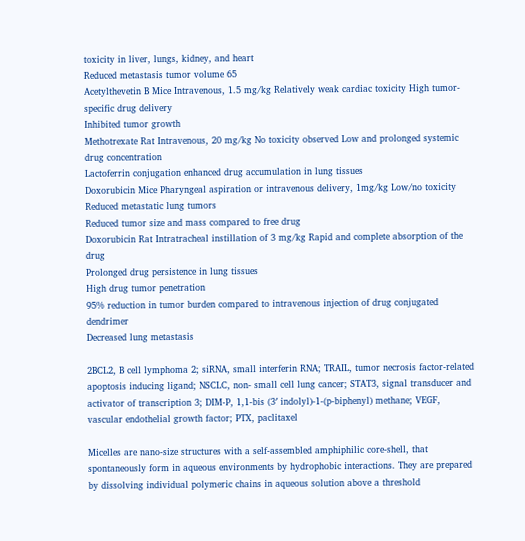toxicity in liver, lungs, kidney, and heart
Reduced metastasis tumor volume 65
Acetylthevetin B Mice Intravenous, 1.5 mg/kg Relatively weak cardiac toxicity High tumor-specific drug delivery
Inhibited tumor growth
Methotrexate Rat Intravenous, 20 mg/kg No toxicity observed Low and prolonged systemic drug concentration
Lactoferrin conjugation enhanced drug accumulation in lung tissues
Doxorubicin Mice Pharyngeal aspiration or intravenous delivery, 1mg/kg Low/no toxicity Reduced metastatic lung tumors
Reduced tumor size and mass compared to free drug
Doxorubicin Rat Intratracheal instillation of 3 mg/kg Rapid and complete absorption of the drug
Prolonged drug persistence in lung tissues
High drug tumor penetration
95% reduction in tumor burden compared to intravenous injection of drug conjugated dendrimer
Decreased lung metastasis

2BCL2, B cell lymphoma 2; siRNA, small interferin RNA; TRAIL, tumor necrosis factor-related apoptosis inducing ligand; NSCLC, non- small cell lung cancer; STAT3, signal transducer and activator of transcription 3; DIM-P, 1,1-bis (3′ indolyl)-1-(p-biphenyl) methane; VEGF, vascular endothelial growth factor; PTX, paclitaxel

Micelles are nano-size structures with a self-assembled amphiphilic core-shell, that spontaneously form in aqueous environments by hydrophobic interactions. They are prepared by dissolving individual polymeric chains in aqueous solution above a threshold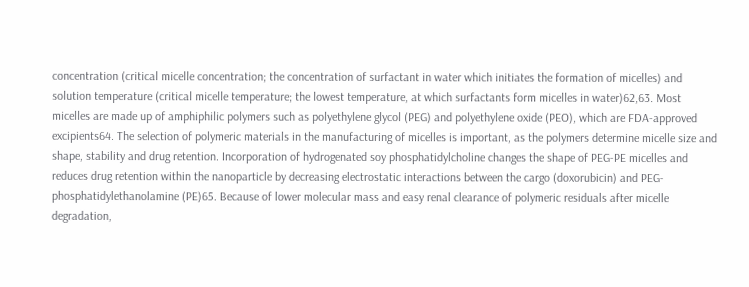concentration (critical micelle concentration; the concentration of surfactant in water which initiates the formation of micelles) and solution temperature (critical micelle temperature; the lowest temperature, at which surfactants form micelles in water)62,63. Most micelles are made up of amphiphilic polymers such as polyethylene glycol (PEG) and polyethylene oxide (PEO), which are FDA-approved excipients64. The selection of polymeric materials in the manufacturing of micelles is important, as the polymers determine micelle size and shape, stability and drug retention. Incorporation of hydrogenated soy phosphatidylcholine changes the shape of PEG-PE micelles and reduces drug retention within the nanoparticle by decreasing electrostatic interactions between the cargo (doxorubicin) and PEG-phosphatidylethanolamine (PE)65. Because of lower molecular mass and easy renal clearance of polymeric residuals after micelle degradation,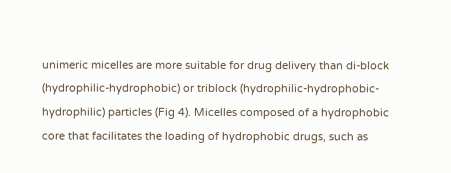unimeric micelles are more suitable for drug delivery than di-block (hydrophilic-hydrophobic) or triblock (hydrophilic-hydrophobic-hydrophilic) particles (Fig 4). Micelles composed of a hydrophobic core that facilitates the loading of hydrophobic drugs, such as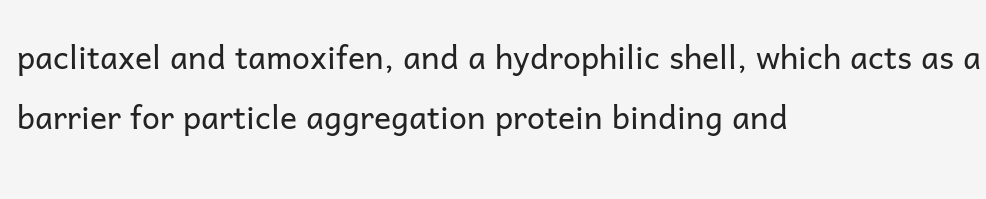paclitaxel and tamoxifen, and a hydrophilic shell, which acts as a barrier for particle aggregation protein binding and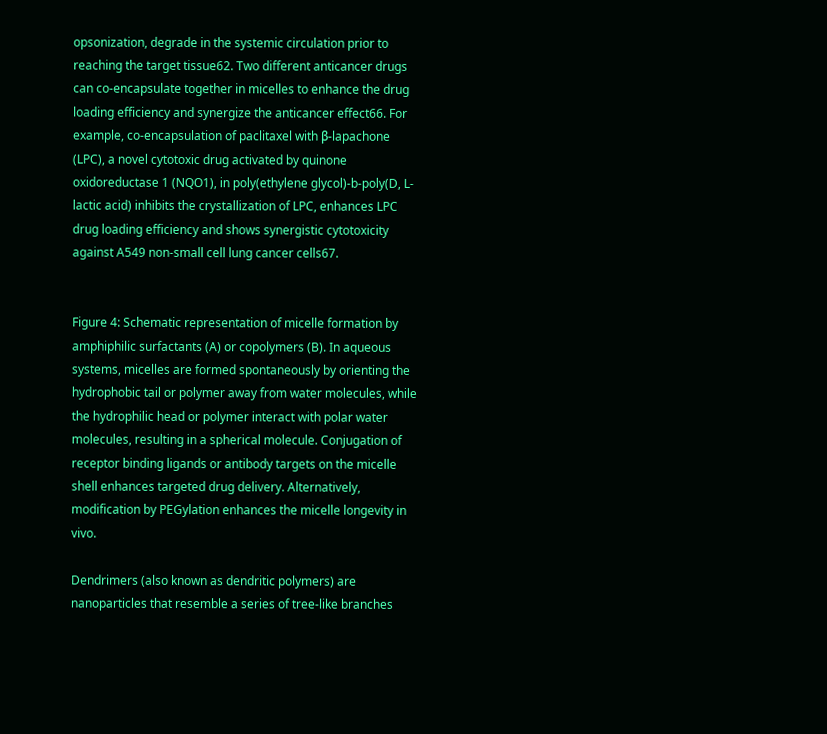opsonization, degrade in the systemic circulation prior to reaching the target tissue62. Two different anticancer drugs can co-encapsulate together in micelles to enhance the drug loading efficiency and synergize the anticancer effect66. For example, co-encapsulation of paclitaxel with β-lapachone (LPC), a novel cytotoxic drug activated by quinone oxidoreductase 1 (NQO1), in poly(ethylene glycol)-b-poly(D, L-lactic acid) inhibits the crystallization of LPC, enhances LPC drug loading efficiency and shows synergistic cytotoxicity against A549 non-small cell lung cancer cells67.


Figure 4: Schematic representation of micelle formation by amphiphilic surfactants (A) or copolymers (B). In aqueous systems, micelles are formed spontaneously by orienting the hydrophobic tail or polymer away from water molecules, while the hydrophilic head or polymer interact with polar water molecules, resulting in a spherical molecule. Conjugation of receptor binding ligands or antibody targets on the micelle shell enhances targeted drug delivery. Alternatively, modification by PEGylation enhances the micelle longevity in vivo.

Dendrimers (also known as dendritic polymers) are nanoparticles that resemble a series of tree-like branches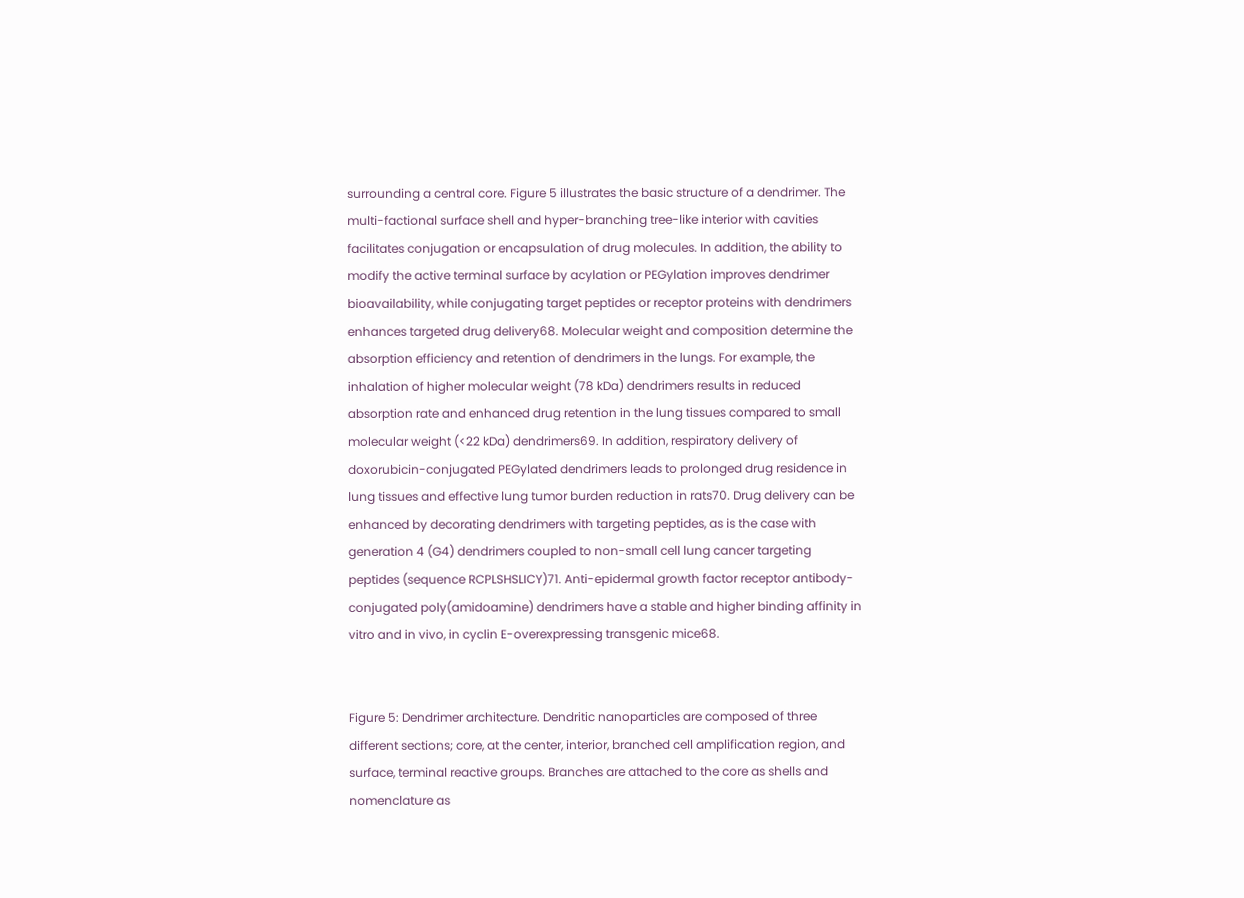surrounding a central core. Figure 5 illustrates the basic structure of a dendrimer. The multi-factional surface shell and hyper-branching tree-like interior with cavities facilitates conjugation or encapsulation of drug molecules. In addition, the ability to modify the active terminal surface by acylation or PEGylation improves dendrimer bioavailability, while conjugating target peptides or receptor proteins with dendrimers enhances targeted drug delivery68. Molecular weight and composition determine the absorption efficiency and retention of dendrimers in the lungs. For example, the inhalation of higher molecular weight (78 kDa) dendrimers results in reduced absorption rate and enhanced drug retention in the lung tissues compared to small molecular weight (<22 kDa) dendrimers69. In addition, respiratory delivery of doxorubicin-conjugated PEGylated dendrimers leads to prolonged drug residence in lung tissues and effective lung tumor burden reduction in rats70. Drug delivery can be enhanced by decorating dendrimers with targeting peptides, as is the case with generation 4 (G4) dendrimers coupled to non-small cell lung cancer targeting peptides (sequence RCPLSHSLICY)71. Anti-epidermal growth factor receptor antibody-conjugated poly(amidoamine) dendrimers have a stable and higher binding affinity in vitro and in vivo, in cyclin E-overexpressing transgenic mice68.


Figure 5: Dendrimer architecture. Dendritic nanoparticles are composed of three different sections; core, at the center, interior, branched cell amplification region, and surface, terminal reactive groups. Branches are attached to the core as shells and nomenclature as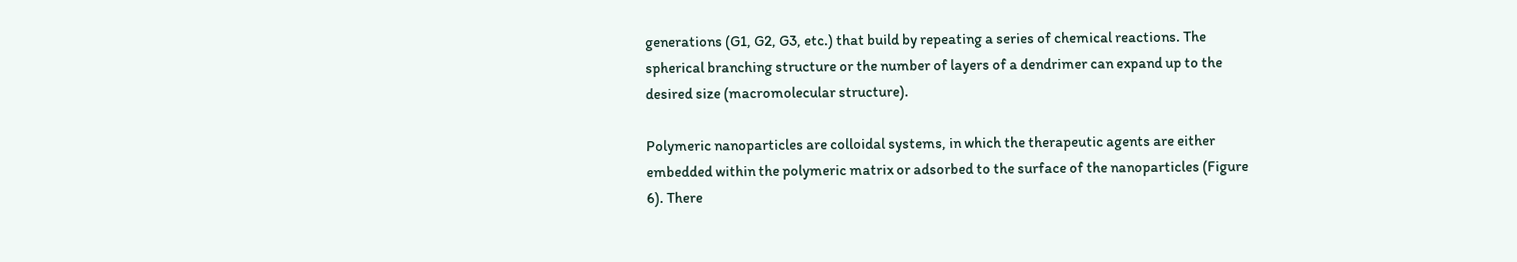generations (G1, G2, G3, etc.) that build by repeating a series of chemical reactions. The spherical branching structure or the number of layers of a dendrimer can expand up to the desired size (macromolecular structure).

Polymeric nanoparticles are colloidal systems, in which the therapeutic agents are either embedded within the polymeric matrix or adsorbed to the surface of the nanoparticles (Figure 6). There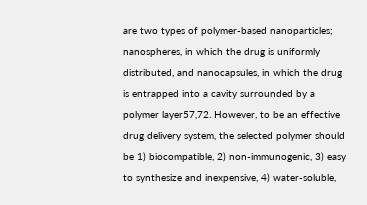are two types of polymer-based nanoparticles; nanospheres, in which the drug is uniformly distributed, and nanocapsules, in which the drug is entrapped into a cavity surrounded by a polymer layer57,72. However, to be an effective drug delivery system, the selected polymer should be 1) biocompatible, 2) non-immunogenic, 3) easy to synthesize and inexpensive, 4) water-soluble,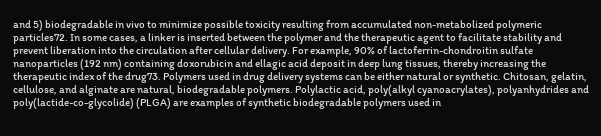and 5) biodegradable in vivo to minimize possible toxicity resulting from accumulated non-metabolized polymeric particles72. In some cases, a linker is inserted between the polymer and the therapeutic agent to facilitate stability and prevent liberation into the circulation after cellular delivery. For example, 90% of lactoferrin-chondroitin sulfate nanoparticles (192 nm) containing doxorubicin and ellagic acid deposit in deep lung tissues, thereby increasing the therapeutic index of the drug73. Polymers used in drug delivery systems can be either natural or synthetic. Chitosan, gelatin, cellulose, and alginate are natural, biodegradable polymers. Polylactic acid, poly(alkyl cyanoacrylates), polyanhydrides and poly(lactide-co-glycolide) (PLGA) are examples of synthetic biodegradable polymers used in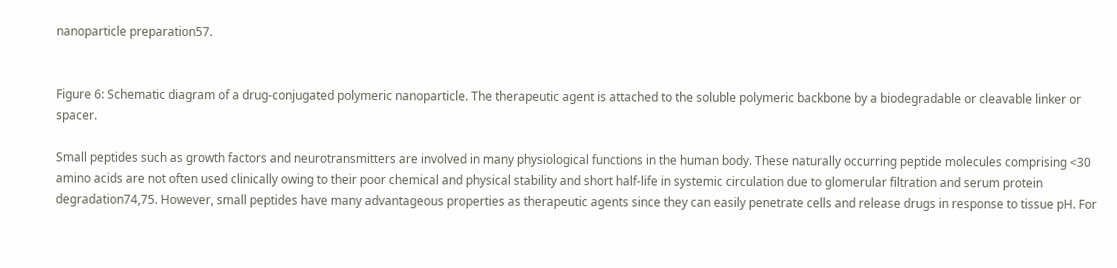nanoparticle preparation57.


Figure 6: Schematic diagram of a drug-conjugated polymeric nanoparticle. The therapeutic agent is attached to the soluble polymeric backbone by a biodegradable or cleavable linker or spacer.

Small peptides such as growth factors and neurotransmitters are involved in many physiological functions in the human body. These naturally occurring peptide molecules comprising <30 amino acids are not often used clinically owing to their poor chemical and physical stability and short half-life in systemic circulation due to glomerular filtration and serum protein degradation74,75. However, small peptides have many advantageous properties as therapeutic agents since they can easily penetrate cells and release drugs in response to tissue pH. For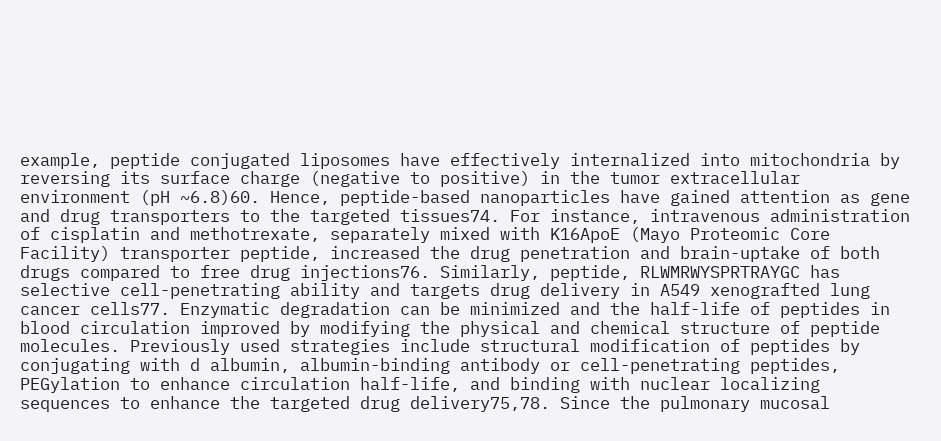example, peptide conjugated liposomes have effectively internalized into mitochondria by reversing its surface charge (negative to positive) in the tumor extracellular environment (pH ~6.8)60. Hence, peptide-based nanoparticles have gained attention as gene and drug transporters to the targeted tissues74. For instance, intravenous administration of cisplatin and methotrexate, separately mixed with K16ApoE (Mayo Proteomic Core Facility) transporter peptide, increased the drug penetration and brain-uptake of both drugs compared to free drug injections76. Similarly, peptide, RLWMRWYSPRTRAYGC has selective cell-penetrating ability and targets drug delivery in A549 xenografted lung cancer cells77. Enzymatic degradation can be minimized and the half-life of peptides in blood circulation improved by modifying the physical and chemical structure of peptide molecules. Previously used strategies include structural modification of peptides by conjugating with d albumin, albumin-binding antibody or cell-penetrating peptides, PEGylation to enhance circulation half-life, and binding with nuclear localizing sequences to enhance the targeted drug delivery75,78. Since the pulmonary mucosal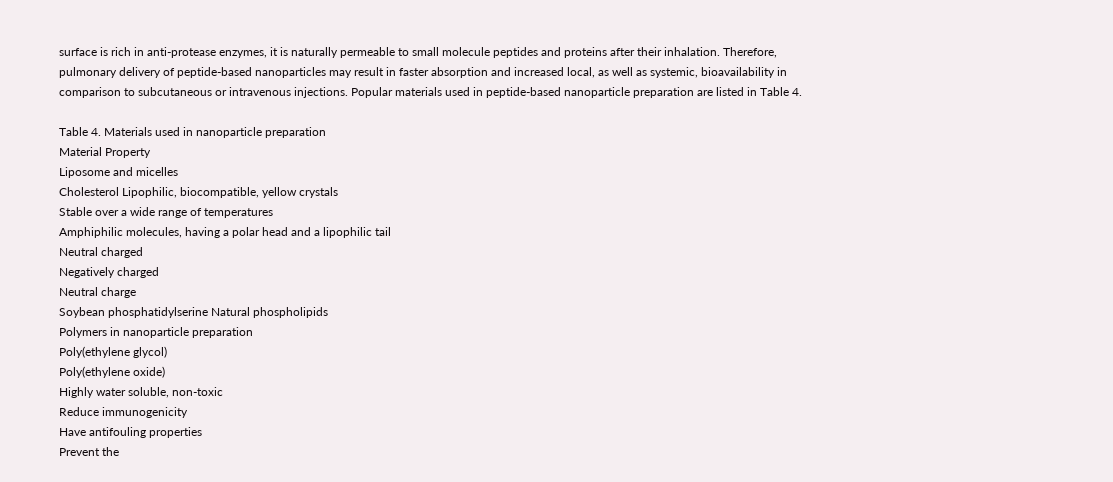surface is rich in anti-protease enzymes, it is naturally permeable to small molecule peptides and proteins after their inhalation. Therefore, pulmonary delivery of peptide-based nanoparticles may result in faster absorption and increased local, as well as systemic, bioavailability in comparison to subcutaneous or intravenous injections. Popular materials used in peptide-based nanoparticle preparation are listed in Table 4.

Table 4. Materials used in nanoparticle preparation
Material Property
Liposome and micelles
Cholesterol Lipophilic, biocompatible, yellow crystals
Stable over a wide range of temperatures
Amphiphilic molecules, having a polar head and a lipophilic tail
Neutral charged
Negatively charged
Neutral charge
Soybean phosphatidylserine Natural phospholipids
Polymers in nanoparticle preparation
Poly(ethylene glycol)
Poly(ethylene oxide)
Highly water soluble, non-toxic
Reduce immunogenicity
Have antifouling properties
Prevent the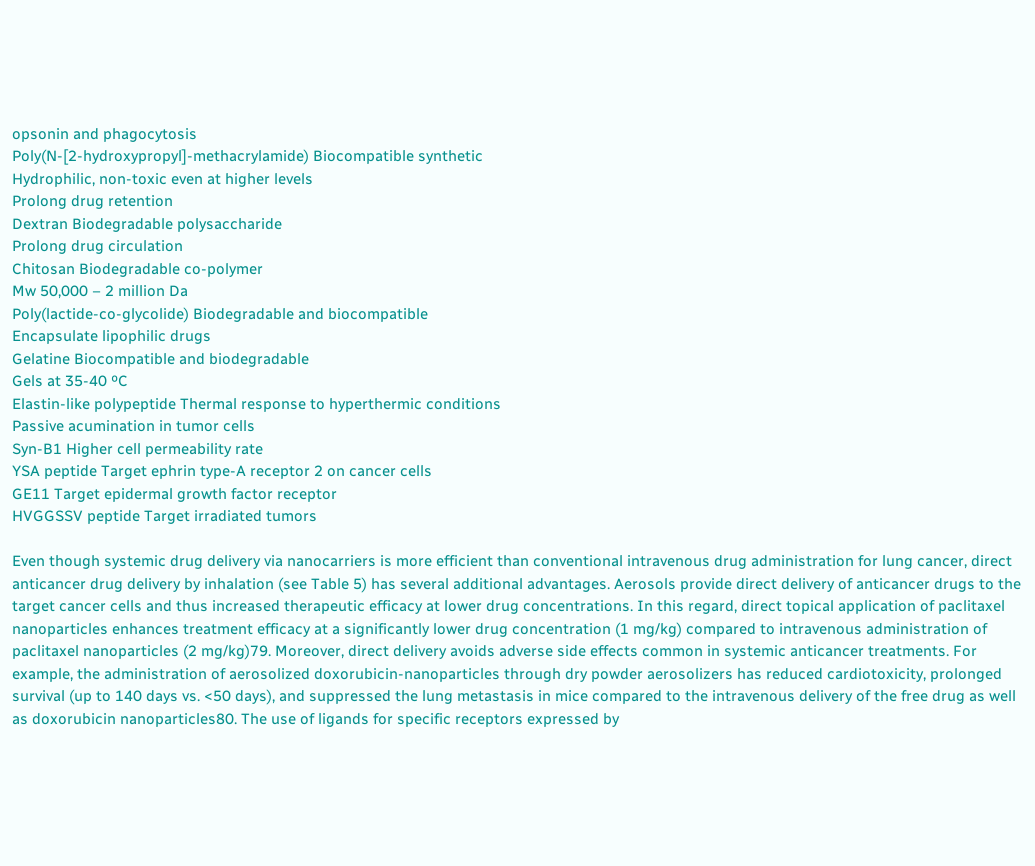opsonin and phagocytosis
Poly(N-[2-hydroxypropyl]-methacrylamide) Biocompatible synthetic
Hydrophilic, non-toxic even at higher levels
Prolong drug retention
Dextran Biodegradable polysaccharide
Prolong drug circulation
Chitosan Biodegradable co-polymer
Mw 50,000 – 2 million Da
Poly(lactide-co-glycolide) Biodegradable and biocompatible
Encapsulate lipophilic drugs
Gelatine Biocompatible and biodegradable
Gels at 35-40 ºC
Elastin-like polypeptide Thermal response to hyperthermic conditions
Passive acumination in tumor cells
Syn-B1 Higher cell permeability rate
YSA peptide Target ephrin type-A receptor 2 on cancer cells
GE11 Target epidermal growth factor receptor
HVGGSSV peptide Target irradiated tumors

Even though systemic drug delivery via nanocarriers is more efficient than conventional intravenous drug administration for lung cancer, direct anticancer drug delivery by inhalation (see Table 5) has several additional advantages. Aerosols provide direct delivery of anticancer drugs to the target cancer cells and thus increased therapeutic efficacy at lower drug concentrations. In this regard, direct topical application of paclitaxel nanoparticles enhances treatment efficacy at a significantly lower drug concentration (1 mg/kg) compared to intravenous administration of paclitaxel nanoparticles (2 mg/kg)79. Moreover, direct delivery avoids adverse side effects common in systemic anticancer treatments. For example, the administration of aerosolized doxorubicin-nanoparticles through dry powder aerosolizers has reduced cardiotoxicity, prolonged survival (up to 140 days vs. <50 days), and suppressed the lung metastasis in mice compared to the intravenous delivery of the free drug as well as doxorubicin nanoparticles80. The use of ligands for specific receptors expressed by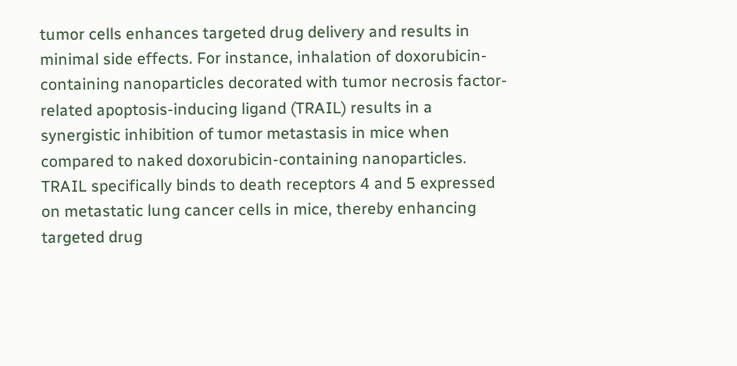tumor cells enhances targeted drug delivery and results in minimal side effects. For instance, inhalation of doxorubicin-containing nanoparticles decorated with tumor necrosis factor-related apoptosis-inducing ligand (TRAIL) results in a synergistic inhibition of tumor metastasis in mice when compared to naked doxorubicin-containing nanoparticles. TRAIL specifically binds to death receptors 4 and 5 expressed on metastatic lung cancer cells in mice, thereby enhancing targeted drug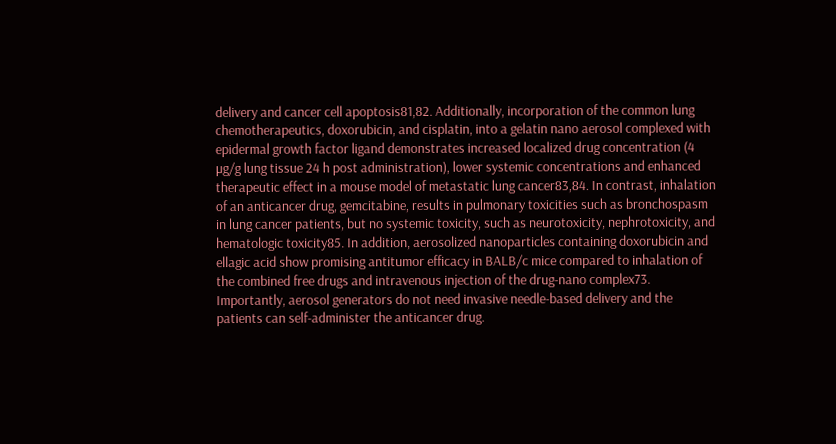delivery and cancer cell apoptosis81,82. Additionally, incorporation of the common lung chemotherapeutics, doxorubicin, and cisplatin, into a gelatin nano aerosol complexed with epidermal growth factor ligand demonstrates increased localized drug concentration (4 µg/g lung tissue 24 h post administration), lower systemic concentrations and enhanced therapeutic effect in a mouse model of metastatic lung cancer83,84. In contrast, inhalation of an anticancer drug, gemcitabine, results in pulmonary toxicities such as bronchospasm in lung cancer patients, but no systemic toxicity, such as neurotoxicity, nephrotoxicity, and hematologic toxicity85. In addition, aerosolized nanoparticles containing doxorubicin and ellagic acid show promising antitumor efficacy in BALB/c mice compared to inhalation of the combined free drugs and intravenous injection of the drug-nano complex73. Importantly, aerosol generators do not need invasive needle-based delivery and the patients can self-administer the anticancer drug.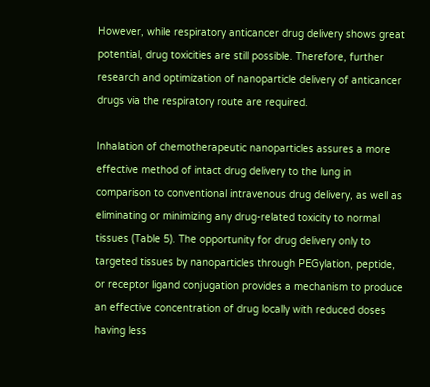However, while respiratory anticancer drug delivery shows great potential, drug toxicities are still possible. Therefore, further research and optimization of nanoparticle delivery of anticancer drugs via the respiratory route are required.

Inhalation of chemotherapeutic nanoparticles assures a more effective method of intact drug delivery to the lung in comparison to conventional intravenous drug delivery, as well as eliminating or minimizing any drug-related toxicity to normal tissues (Table 5). The opportunity for drug delivery only to targeted tissues by nanoparticles through PEGylation, peptide, or receptor ligand conjugation provides a mechanism to produce an effective concentration of drug locally with reduced doses having less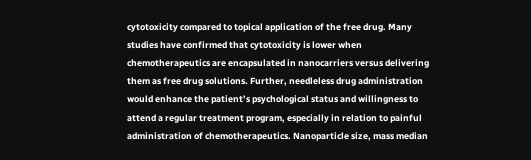cytotoxicity compared to topical application of the free drug. Many studies have confirmed that cytotoxicity is lower when chemotherapeutics are encapsulated in nanocarriers versus delivering them as free drug solutions. Further, needleless drug administration would enhance the patient’s psychological status and willingness to attend a regular treatment program, especially in relation to painful administration of chemotherapeutics. Nanoparticle size, mass median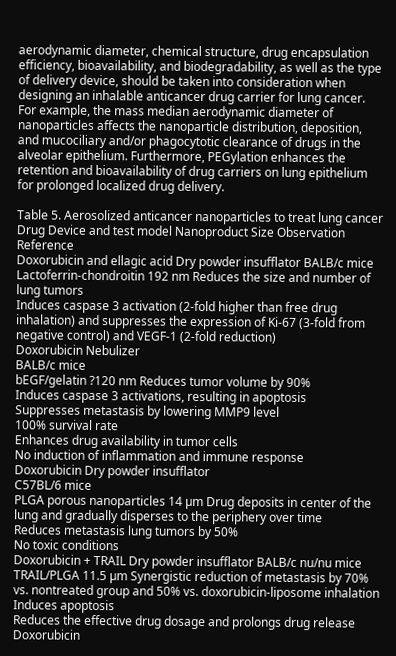aerodynamic diameter, chemical structure, drug encapsulation efficiency, bioavailability, and biodegradability, as well as the type of delivery device, should be taken into consideration when designing an inhalable anticancer drug carrier for lung cancer. For example, the mass median aerodynamic diameter of nanoparticles affects the nanoparticle distribution, deposition, and mucociliary and/or phagocytotic clearance of drugs in the alveolar epithelium. Furthermore, PEGylation enhances the retention and bioavailability of drug carriers on lung epithelium for prolonged localized drug delivery.

Table 5. Aerosolized anticancer nanoparticles to treat lung cancer
Drug Device and test model Nanoproduct Size Observation Reference
Doxorubicin and ellagic acid Dry powder insufflator BALB/c mice Lactoferrin-chondroitin 192 nm Reduces the size and number of lung tumors
Induces caspase 3 activation (2-fold higher than free drug inhalation) and suppresses the expression of Ki-67 (3-fold from negative control) and VEGF-1 (2-fold reduction)
Doxorubicin Nebulizer
BALB/c mice
bEGF/gelatin ?120 nm Reduces tumor volume by 90%
Induces caspase 3 activations, resulting in apoptosis
Suppresses metastasis by lowering MMP9 level
100% survival rate
Enhances drug availability in tumor cells
No induction of inflammation and immune response
Doxorubicin Dry powder insufflator
C57BL/6 mice
PLGA porous nanoparticles 14 µm Drug deposits in center of the lung and gradually disperses to the periphery over time
Reduces metastasis lung tumors by 50%
No toxic conditions
Doxorubicin + TRAIL Dry powder insufflator BALB/c nu/nu mice TRAIL/PLGA 11.5 µm Synergistic reduction of metastasis by 70% vs. nontreated group and 50% vs. doxorubicin-liposome inhalation
Induces apoptosis
Reduces the effective drug dosage and prolongs drug release
Doxorubicin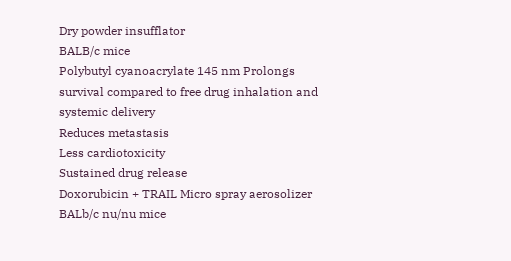Dry powder insufflator
BALB/c mice
Polybutyl cyanoacrylate 145 nm Prolongs survival compared to free drug inhalation and systemic delivery
Reduces metastasis
Less cardiotoxicity
Sustained drug release
Doxorubicin + TRAIL Micro spray aerosolizer
BALb/c nu/nu mice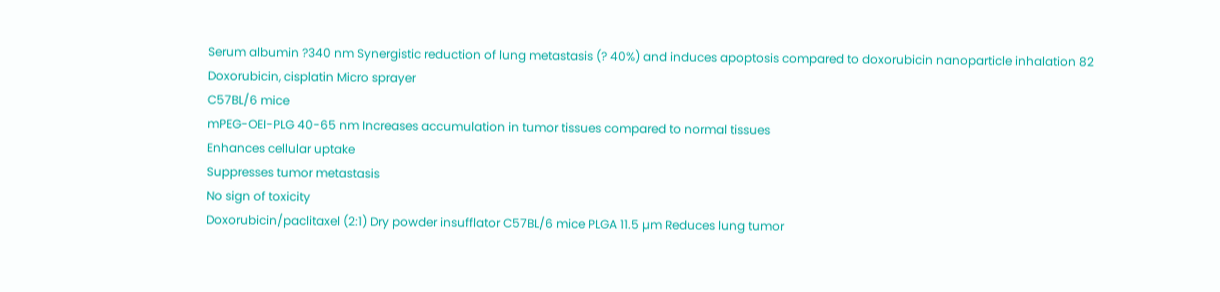Serum albumin ?340 nm Synergistic reduction of lung metastasis (? 40%) and induces apoptosis compared to doxorubicin nanoparticle inhalation 82
Doxorubicin, cisplatin Micro sprayer
C57BL/6 mice
mPEG-OEI-PLG 40-65 nm Increases accumulation in tumor tissues compared to normal tissues
Enhances cellular uptake
Suppresses tumor metastasis
No sign of toxicity
Doxorubicin/paclitaxel (2:1) Dry powder insufflator C57BL/6 mice PLGA 11.5 µm Reduces lung tumor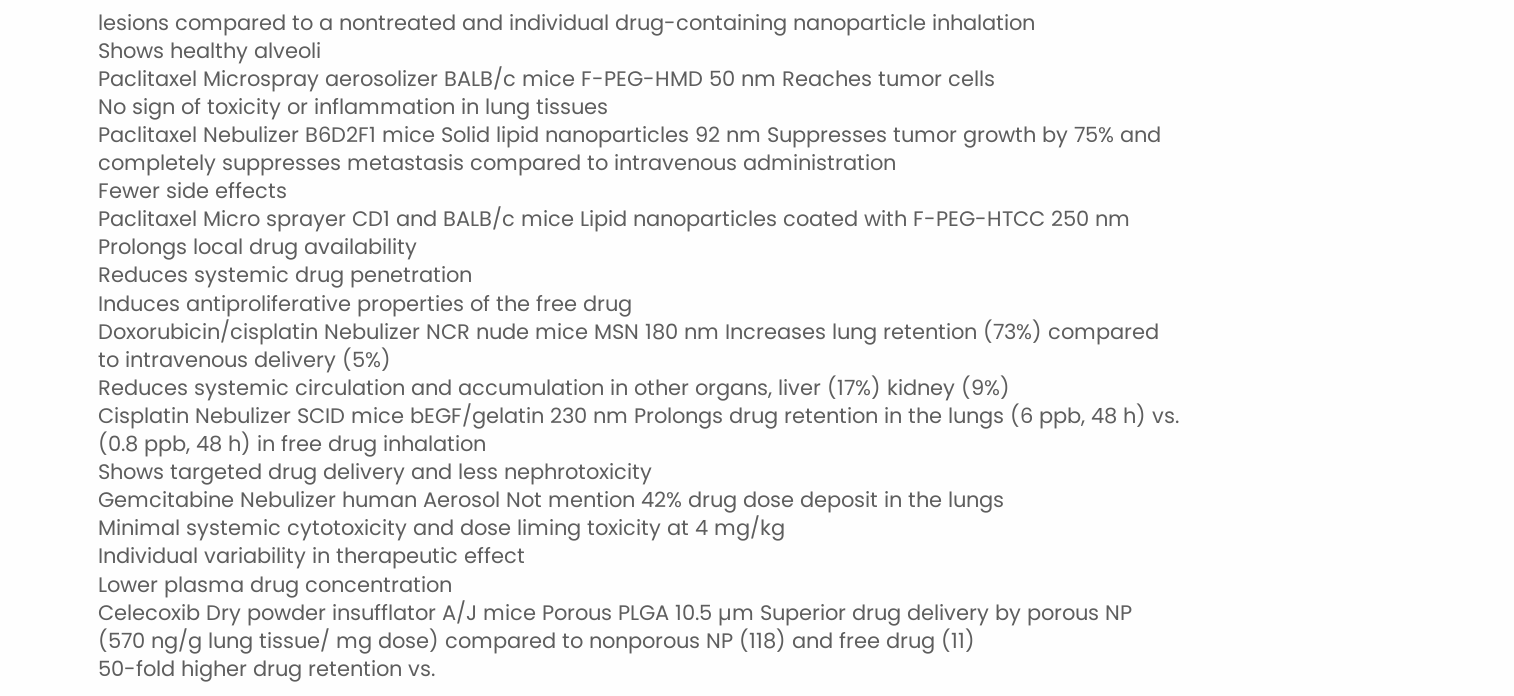lesions compared to a nontreated and individual drug-containing nanoparticle inhalation
Shows healthy alveoli
Paclitaxel Microspray aerosolizer BALB/c mice F-PEG-HMD 50 nm Reaches tumor cells
No sign of toxicity or inflammation in lung tissues
Paclitaxel Nebulizer B6D2F1 mice Solid lipid nanoparticles 92 nm Suppresses tumor growth by 75% and completely suppresses metastasis compared to intravenous administration
Fewer side effects
Paclitaxel Micro sprayer CD1 and BALB/c mice Lipid nanoparticles coated with F-PEG-HTCC 250 nm Prolongs local drug availability
Reduces systemic drug penetration
Induces antiproliferative properties of the free drug
Doxorubicin/cisplatin Nebulizer NCR nude mice MSN 180 nm Increases lung retention (73%) compared to intravenous delivery (5%)
Reduces systemic circulation and accumulation in other organs, liver (17%) kidney (9%)
Cisplatin Nebulizer SCID mice bEGF/gelatin 230 nm Prolongs drug retention in the lungs (6 ppb, 48 h) vs. (0.8 ppb, 48 h) in free drug inhalation
Shows targeted drug delivery and less nephrotoxicity
Gemcitabine Nebulizer human Aerosol Not mention 42% drug dose deposit in the lungs
Minimal systemic cytotoxicity and dose liming toxicity at 4 mg/kg
Individual variability in therapeutic effect
Lower plasma drug concentration
Celecoxib Dry powder insufflator A/J mice Porous PLGA 10.5 µm Superior drug delivery by porous NP (570 ng/g lung tissue/ mg dose) compared to nonporous NP (118) and free drug (11)
50-fold higher drug retention vs.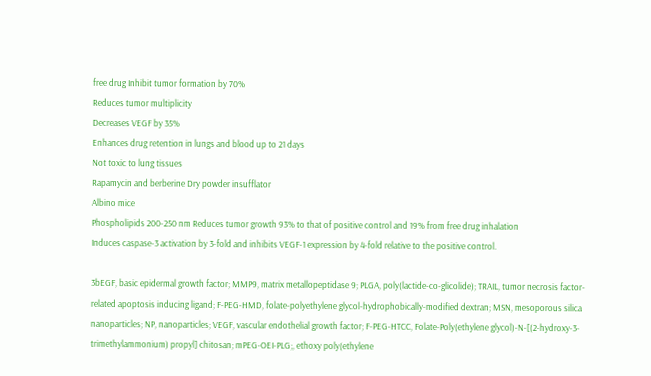free drug Inhibit tumor formation by 70%
Reduces tumor multiplicity
Decreases VEGF by 35%
Enhances drug retention in lungs and blood up to 21 days
Not toxic to lung tissues
Rapamycin and berberine Dry powder insufflator
Albino mice
Phospholipids 200-250 nm Reduces tumor growth 93% to that of positive control and 19% from free drug inhalation
Induces caspase-3 activation by 3-fold and inhibits VEGF-1 expression by 4-fold relative to the positive control.

3bEGF, basic epidermal growth factor; MMP9, matrix metallopeptidase 9; PLGA, poly(lactide-co-glicolide); TRAIL, tumor necrosis factor-related apoptosis inducing ligand; F-PEG-HMD, folate-polyethylene glycol-hydrophobically-modified dextran; MSN, mesoporous silica nanoparticles; NP, nanoparticles; VEGF, vascular endothelial growth factor; F-PEG-HTCC, Folate-Poly(ethylene glycol)-N-[(2-hydroxy-3-trimethylammonium) propyl] chitosan; mPEG-OEI-PLG;, ethoxy poly(ethylene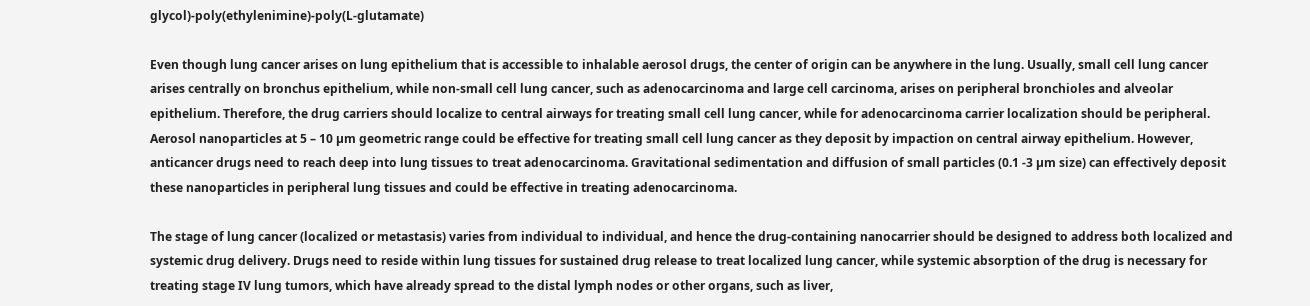glycol)-poly(ethylenimine)-poly(L-glutamate)

Even though lung cancer arises on lung epithelium that is accessible to inhalable aerosol drugs, the center of origin can be anywhere in the lung. Usually, small cell lung cancer arises centrally on bronchus epithelium, while non-small cell lung cancer, such as adenocarcinoma and large cell carcinoma, arises on peripheral bronchioles and alveolar epithelium. Therefore, the drug carriers should localize to central airways for treating small cell lung cancer, while for adenocarcinoma carrier localization should be peripheral. Aerosol nanoparticles at 5 – 10 µm geometric range could be effective for treating small cell lung cancer as they deposit by impaction on central airway epithelium. However, anticancer drugs need to reach deep into lung tissues to treat adenocarcinoma. Gravitational sedimentation and diffusion of small particles (0.1 -3 µm size) can effectively deposit these nanoparticles in peripheral lung tissues and could be effective in treating adenocarcinoma.

The stage of lung cancer (localized or metastasis) varies from individual to individual, and hence the drug-containing nanocarrier should be designed to address both localized and systemic drug delivery. Drugs need to reside within lung tissues for sustained drug release to treat localized lung cancer, while systemic absorption of the drug is necessary for treating stage IV lung tumors, which have already spread to the distal lymph nodes or other organs, such as liver,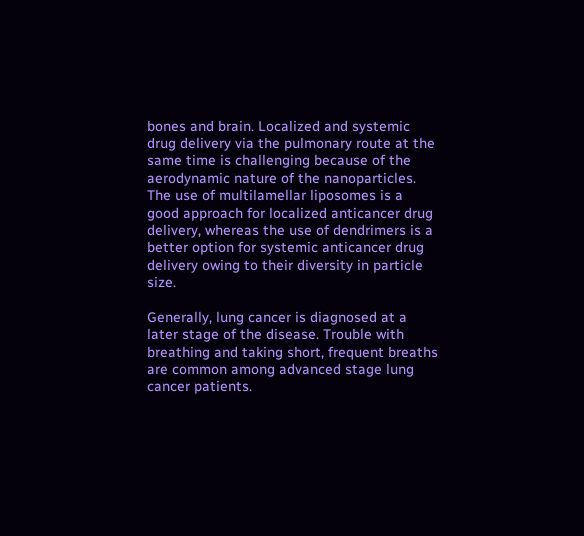bones and brain. Localized and systemic drug delivery via the pulmonary route at the same time is challenging because of the aerodynamic nature of the nanoparticles. The use of multilamellar liposomes is a good approach for localized anticancer drug delivery, whereas the use of dendrimers is a better option for systemic anticancer drug delivery owing to their diversity in particle size.

Generally, lung cancer is diagnosed at a later stage of the disease. Trouble with breathing and taking short, frequent breaths are common among advanced stage lung cancer patients.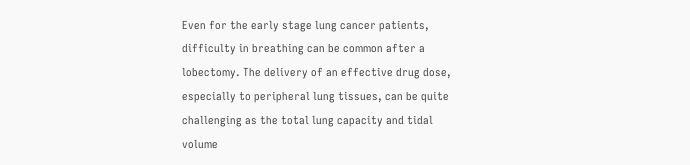Even for the early stage lung cancer patients, difficulty in breathing can be common after a lobectomy. The delivery of an effective drug dose, especially to peripheral lung tissues, can be quite challenging as the total lung capacity and tidal volume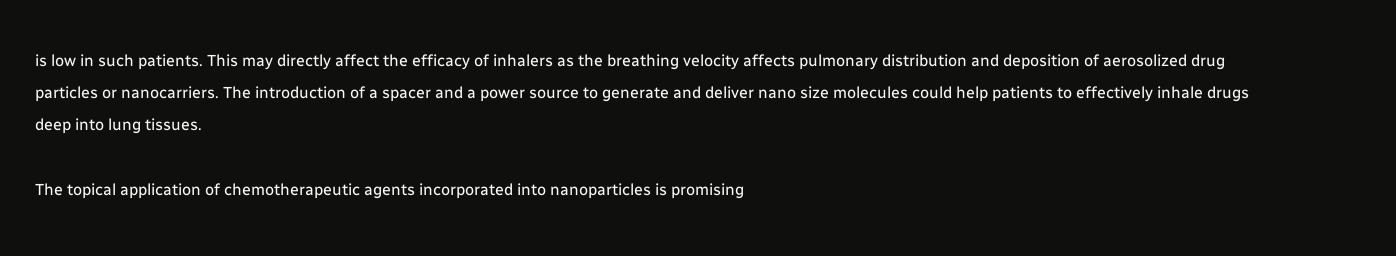is low in such patients. This may directly affect the efficacy of inhalers as the breathing velocity affects pulmonary distribution and deposition of aerosolized drug particles or nanocarriers. The introduction of a spacer and a power source to generate and deliver nano size molecules could help patients to effectively inhale drugs deep into lung tissues.

The topical application of chemotherapeutic agents incorporated into nanoparticles is promising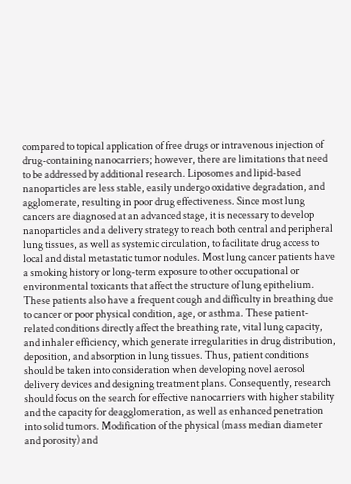compared to topical application of free drugs or intravenous injection of drug-containing nanocarriers; however, there are limitations that need to be addressed by additional research. Liposomes and lipid-based nanoparticles are less stable, easily undergo oxidative degradation, and agglomerate, resulting in poor drug effectiveness. Since most lung cancers are diagnosed at an advanced stage, it is necessary to develop nanoparticles and a delivery strategy to reach both central and peripheral lung tissues, as well as systemic circulation, to facilitate drug access to local and distal metastatic tumor nodules. Most lung cancer patients have a smoking history or long-term exposure to other occupational or environmental toxicants that affect the structure of lung epithelium. These patients also have a frequent cough and difficulty in breathing due to cancer or poor physical condition, age, or asthma. These patient-related conditions directly affect the breathing rate, vital lung capacity, and inhaler efficiency, which generate irregularities in drug distribution, deposition, and absorption in lung tissues. Thus, patient conditions should be taken into consideration when developing novel aerosol delivery devices and designing treatment plans. Consequently, research should focus on the search for effective nanocarriers with higher stability and the capacity for deagglomeration, as well as enhanced penetration into solid tumors. Modification of the physical (mass median diameter and porosity) and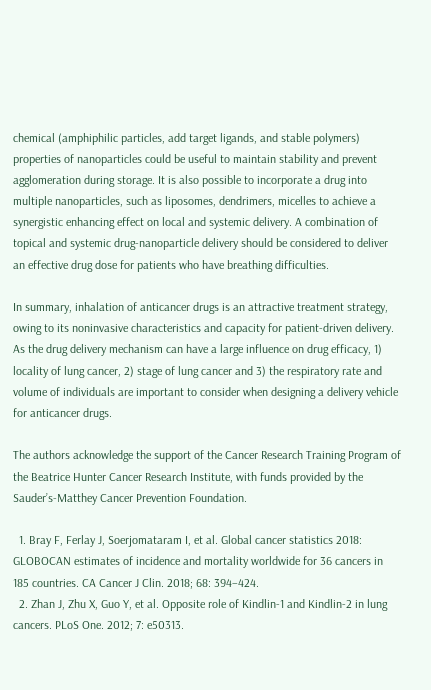chemical (amphiphilic particles, add target ligands, and stable polymers) properties of nanoparticles could be useful to maintain stability and prevent agglomeration during storage. It is also possible to incorporate a drug into multiple nanoparticles, such as liposomes, dendrimers, micelles to achieve a synergistic enhancing effect on local and systemic delivery. A combination of topical and systemic drug-nanoparticle delivery should be considered to deliver an effective drug dose for patients who have breathing difficulties.

In summary, inhalation of anticancer drugs is an attractive treatment strategy, owing to its noninvasive characteristics and capacity for patient-driven delivery. As the drug delivery mechanism can have a large influence on drug efficacy, 1) locality of lung cancer, 2) stage of lung cancer and 3) the respiratory rate and volume of individuals are important to consider when designing a delivery vehicle for anticancer drugs.

The authors acknowledge the support of the Cancer Research Training Program of the Beatrice Hunter Cancer Research Institute, with funds provided by the Sauder’s-Matthey Cancer Prevention Foundation.

  1. Bray F, Ferlay J, Soerjomataram I, et al. Global cancer statistics 2018: GLOBOCAN estimates of incidence and mortality worldwide for 36 cancers in 185 countries. CA Cancer J Clin. 2018; 68: 394–424.
  2. Zhan J, Zhu X, Guo Y, et al. Opposite role of Kindlin-1 and Kindlin-2 in lung cancers. PLoS One. 2012; 7: e50313.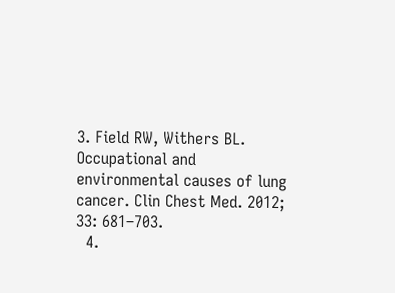3. Field RW, Withers BL. Occupational and environmental causes of lung cancer. Clin Chest Med. 2012; 33: 681–703.
  4.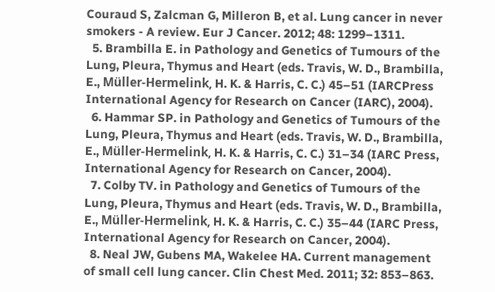Couraud S, Zalcman G, Milleron B, et al. Lung cancer in never smokers - A review. Eur J Cancer. 2012; 48: 1299–1311.
  5. Brambilla E. in Pathology and Genetics of Tumours of the Lung, Pleura, Thymus and Heart (eds. Travis, W. D., Brambilla, E., Müller-Hermelink, H. K. & Harris, C. C.) 45–51 (IARCPress International Agency for Research on Cancer (IARC), 2004).
  6. Hammar SP. in Pathology and Genetics of Tumours of the Lung, Pleura, Thymus and Heart (eds. Travis, W. D., Brambilla, E., Müller-Hermelink, H. K. & Harris, C. C.) 31–34 (IARC Press, International Agency for Research on Cancer, 2004).
  7. Colby TV. in Pathology and Genetics of Tumours of the Lung, Pleura, Thymus and Heart (eds. Travis, W. D., Brambilla, E., Müller-Hermelink, H. K. & Harris, C. C.) 35–44 (IARC Press, International Agency for Research on Cancer, 2004).
  8. Neal JW, Gubens MA, Wakelee HA. Current management of small cell lung cancer. Clin Chest Med. 2011; 32: 853–863.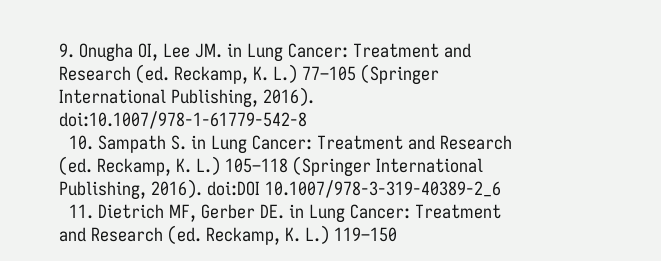9. Onugha OI, Lee JM. in Lung Cancer: Treatment and Research (ed. Reckamp, K. L.) 77–105 (Springer International Publishing, 2016). doi:10.1007/978-1-61779-542-8
  10. Sampath S. in Lung Cancer: Treatment and Research (ed. Reckamp, K. L.) 105–118 (Springer International Publishing, 2016). doi:DOI 10.1007/978-3-319-40389-2_6
  11. Dietrich MF, Gerber DE. in Lung Cancer: Treatment and Research (ed. Reckamp, K. L.) 119–150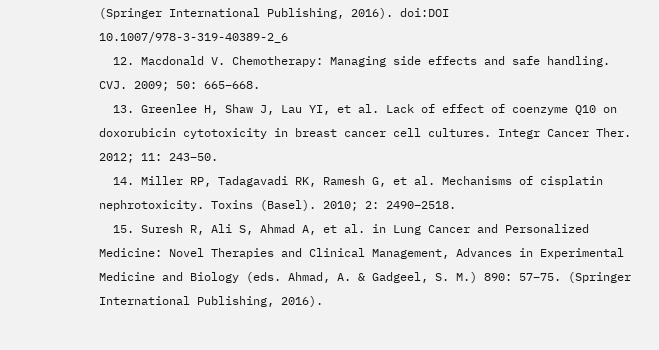(Springer International Publishing, 2016). doi:DOI 10.1007/978-3-319-40389-2_6
  12. Macdonald V. Chemotherapy: Managing side effects and safe handling. CVJ. 2009; 50: 665–668.
  13. Greenlee H, Shaw J, Lau YI, et al. Lack of effect of coenzyme Q10 on doxorubicin cytotoxicity in breast cancer cell cultures. Integr Cancer Ther. 2012; 11: 243–50.
  14. Miller RP, Tadagavadi RK, Ramesh G, et al. Mechanisms of cisplatin nephrotoxicity. Toxins (Basel). 2010; 2: 2490–2518.
  15. Suresh R, Ali S, Ahmad A, et al. in Lung Cancer and Personalized Medicine: Novel Therapies and Clinical Management, Advances in Experimental Medicine and Biology (eds. Ahmad, A. & Gadgeel, S. M.) 890: 57–75. (Springer International Publishing, 2016).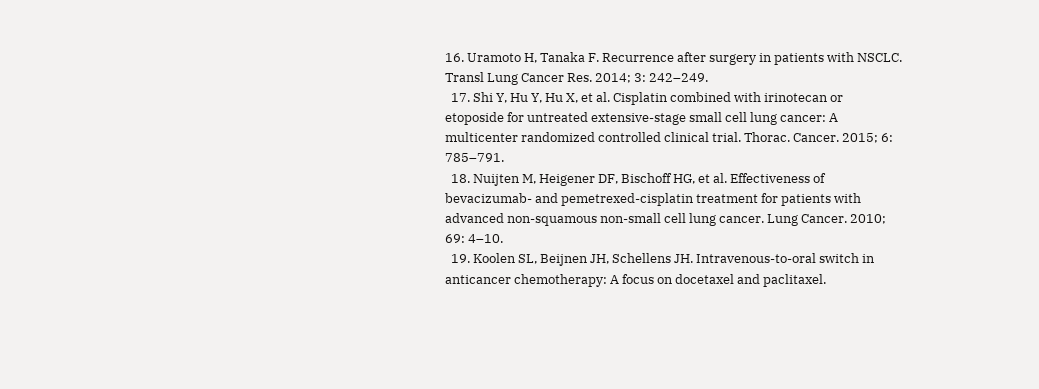16. Uramoto H, Tanaka F. Recurrence after surgery in patients with NSCLC. Transl Lung Cancer Res. 2014; 3: 242–249.
  17. Shi Y, Hu Y, Hu X, et al. Cisplatin combined with irinotecan or etoposide for untreated extensive-stage small cell lung cancer: A multicenter randomized controlled clinical trial. Thorac. Cancer. 2015; 6: 785–791.
  18. Nuijten M, Heigener DF, Bischoff HG, et al. Effectiveness of bevacizumab- and pemetrexed-cisplatin treatment for patients with advanced non-squamous non-small cell lung cancer. Lung Cancer. 2010; 69: 4–10.
  19. Koolen SL, Beijnen JH, Schellens JH. Intravenous-to-oral switch in anticancer chemotherapy: A focus on docetaxel and paclitaxel.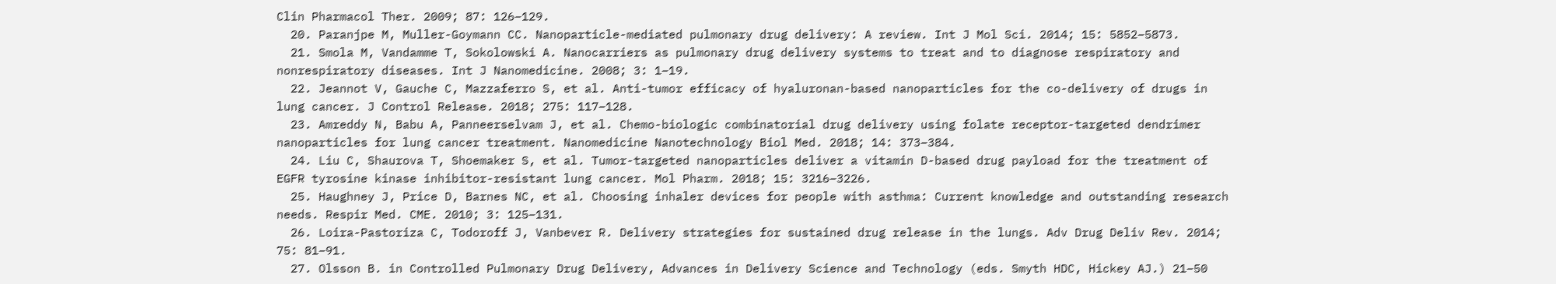Clin Pharmacol Ther. 2009; 87: 126–129.
  20. Paranjpe M, Muller-Goymann CC. Nanoparticle-mediated pulmonary drug delivery: A review. Int J Mol Sci. 2014; 15: 5852–5873.
  21. Smola M, Vandamme T, Sokolowski A. Nanocarriers as pulmonary drug delivery systems to treat and to diagnose respiratory and nonrespiratory diseases. Int J Nanomedicine. 2008; 3: 1–19.
  22. Jeannot V, Gauche C, Mazzaferro S, et al. Anti-tumor efficacy of hyaluronan-based nanoparticles for the co-delivery of drugs in lung cancer. J Control Release. 2018; 275: 117–128.
  23. Amreddy N, Babu A, Panneerselvam J, et al. Chemo-biologic combinatorial drug delivery using folate receptor-targeted dendrimer nanoparticles for lung cancer treatment. Nanomedicine Nanotechnology Biol Med. 2018; 14: 373–384.
  24. Liu C, Shaurova T, Shoemaker S, et al. Tumor-targeted nanoparticles deliver a vitamin D-based drug payload for the treatment of EGFR tyrosine kinase inhibitor-resistant lung cancer. Mol Pharm. 2018; 15: 3216–3226.
  25. Haughney J, Price D, Barnes NC, et al. Choosing inhaler devices for people with asthma: Current knowledge and outstanding research needs. Respir Med. CME. 2010; 3: 125–131.
  26. Loira-Pastoriza C, Todoroff J, Vanbever R. Delivery strategies for sustained drug release in the lungs. Adv Drug Deliv Rev. 2014; 75: 81–91.
  27. Olsson B. in Controlled Pulmonary Drug Delivery, Advances in Delivery Science and Technology (eds. Smyth HDC, Hickey AJ.) 21–50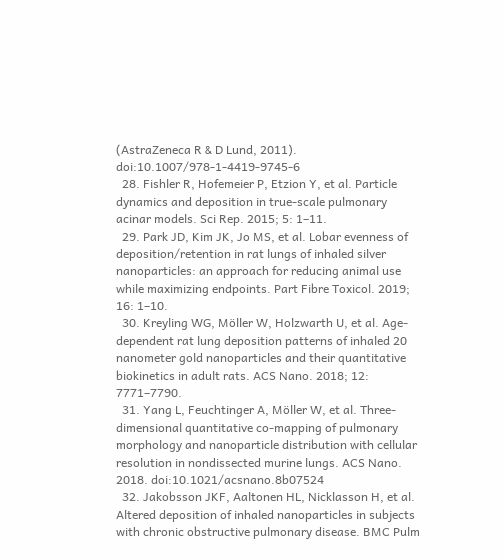(AstraZeneca R & D Lund, 2011). doi:10.1007/978-1-4419-9745-6
  28. Fishler R, Hofemeier P, Etzion Y, et al. Particle dynamics and deposition in true-scale pulmonary acinar models. Sci Rep. 2015; 5: 1–11.
  29. Park JD, Kim JK, Jo MS, et al. Lobar evenness of deposition/retention in rat lungs of inhaled silver nanoparticles: an approach for reducing animal use while maximizing endpoints. Part Fibre Toxicol. 2019; 16: 1–10.
  30. Kreyling WG, Möller W, Holzwarth U, et al. Age-dependent rat lung deposition patterns of inhaled 20 nanometer gold nanoparticles and their quantitative biokinetics in adult rats. ACS Nano. 2018; 12: 7771–7790.
  31. Yang L, Feuchtinger A, Möller W, et al. Three-dimensional quantitative co-mapping of pulmonary morphology and nanoparticle distribution with cellular resolution in nondissected murine lungs. ACS Nano. 2018. doi:10.1021/acsnano.8b07524
  32. Jakobsson JKF, Aaltonen HL, Nicklasson H, et al. Altered deposition of inhaled nanoparticles in subjects with chronic obstructive pulmonary disease. BMC Pulm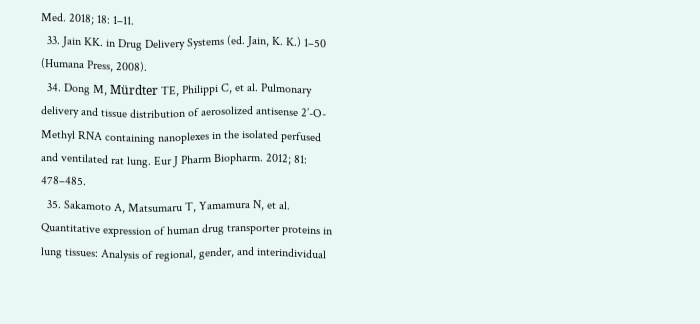Med. 2018; 18: 1–11.
  33. Jain KK. in Drug Delivery Systems (ed. Jain, K. K.) 1–50 (Humana Press, 2008).
  34. Dong M, Mürdter TE, Philippi C, et al. Pulmonary delivery and tissue distribution of aerosolized antisense 2’-O-Methyl RNA containing nanoplexes in the isolated perfused and ventilated rat lung. Eur J Pharm Biopharm. 2012; 81: 478–485.
  35. Sakamoto A, Matsumaru T, Yamamura N, et al. Quantitative expression of human drug transporter proteins in lung tissues: Analysis of regional, gender, and interindividual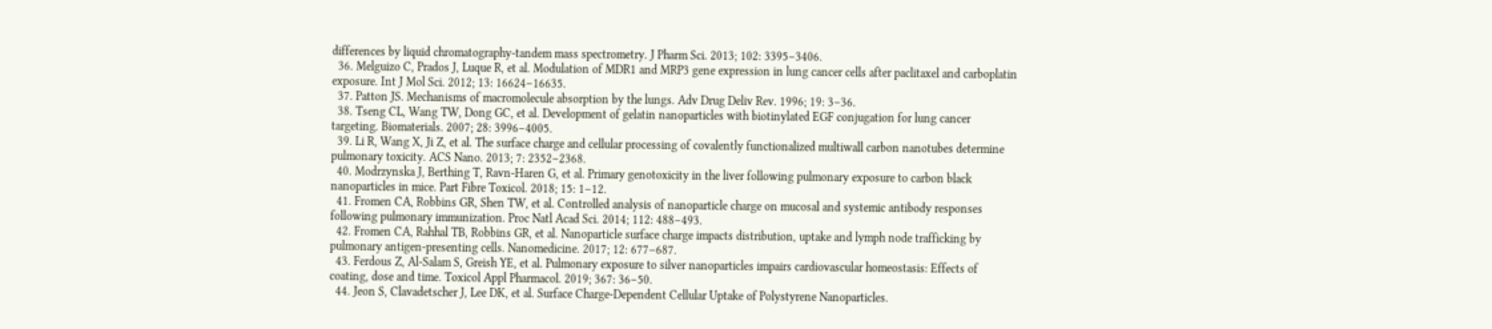differences by liquid chromatography-tandem mass spectrometry. J Pharm Sci. 2013; 102: 3395–3406.
  36. Melguizo C, Prados J, Luque R, et al. Modulation of MDR1 and MRP3 gene expression in lung cancer cells after paclitaxel and carboplatin exposure. Int J Mol Sci. 2012; 13: 16624–16635.
  37. Patton JS. Mechanisms of macromolecule absorption by the lungs. Adv Drug Deliv Rev. 1996; 19: 3–36.
  38. Tseng CL, Wang TW, Dong GC, et al. Development of gelatin nanoparticles with biotinylated EGF conjugation for lung cancer targeting. Biomaterials. 2007; 28: 3996–4005.
  39. Li R, Wang X, Ji Z, et al. The surface charge and cellular processing of covalently functionalized multiwall carbon nanotubes determine pulmonary toxicity. ACS Nano. 2013; 7: 2352–2368.
  40. Modrzynska J, Berthing T, Ravn-Haren G, et al. Primary genotoxicity in the liver following pulmonary exposure to carbon black nanoparticles in mice. Part Fibre Toxicol. 2018; 15: 1–12.
  41. Fromen CA, Robbins GR, Shen TW, et al. Controlled analysis of nanoparticle charge on mucosal and systemic antibody responses following pulmonary immunization. Proc Natl Acad Sci. 2014; 112: 488–493.
  42. Fromen CA, Rahhal TB, Robbins GR, et al. Nanoparticle surface charge impacts distribution, uptake and lymph node trafficking by pulmonary antigen-presenting cells. Nanomedicine. 2017; 12: 677–687.
  43. Ferdous Z, Al-Salam S, Greish YE, et al. Pulmonary exposure to silver nanoparticles impairs cardiovascular homeostasis: Effects of coating, dose and time. Toxicol Appl Pharmacol. 2019; 367: 36–50.
  44. Jeon S, Clavadetscher J, Lee DK, et al. Surface Charge-Dependent Cellular Uptake of Polystyrene Nanoparticles.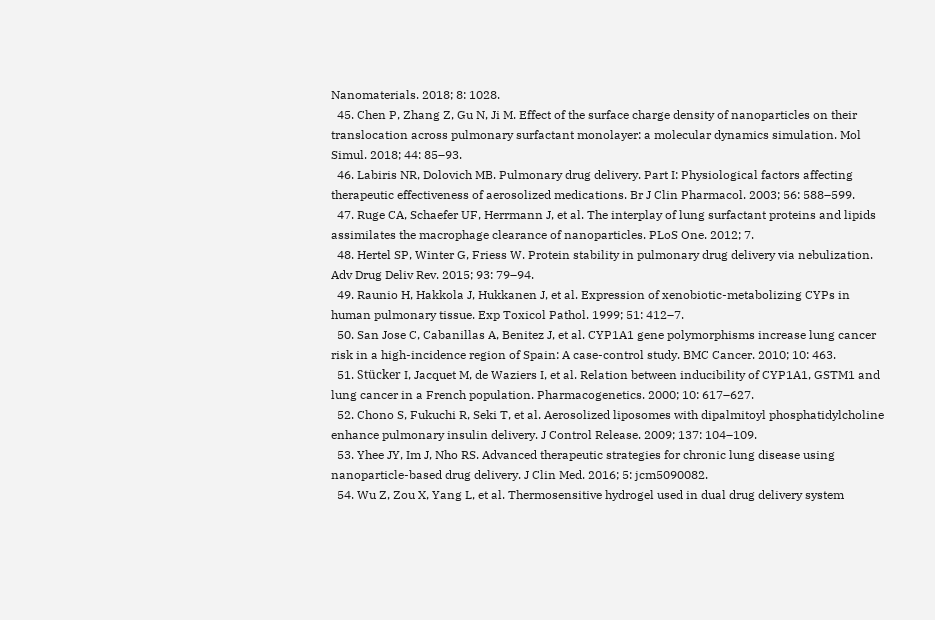Nanomaterials. 2018; 8: 1028.
  45. Chen P, Zhang Z, Gu N, Ji M. Effect of the surface charge density of nanoparticles on their translocation across pulmonary surfactant monolayer: a molecular dynamics simulation. Mol Simul. 2018; 44: 85–93.
  46. Labiris NR, Dolovich MB. Pulmonary drug delivery. Part I: Physiological factors affecting therapeutic effectiveness of aerosolized medications. Br J Clin Pharmacol. 2003; 56: 588–599.
  47. Ruge CA, Schaefer UF, Herrmann J, et al. The interplay of lung surfactant proteins and lipids assimilates the macrophage clearance of nanoparticles. PLoS One. 2012; 7.
  48. Hertel SP, Winter G, Friess W. Protein stability in pulmonary drug delivery via nebulization. Adv Drug Deliv Rev. 2015; 93: 79–94.
  49. Raunio H, Hakkola J, Hukkanen J, et al. Expression of xenobiotic-metabolizing CYPs in human pulmonary tissue. Exp Toxicol Pathol. 1999; 51: 412–7.
  50. San Jose C, Cabanillas A, Benitez J, et al. CYP1A1 gene polymorphisms increase lung cancer risk in a high-incidence region of Spain: A case-control study. BMC Cancer. 2010; 10: 463.
  51. Stücker I, Jacquet M, de Waziers I, et al. Relation between inducibility of CYP1A1, GSTM1 and lung cancer in a French population. Pharmacogenetics. 2000; 10: 617–627.
  52. Chono S, Fukuchi R, Seki T, et al. Aerosolized liposomes with dipalmitoyl phosphatidylcholine enhance pulmonary insulin delivery. J Control Release. 2009; 137: 104–109.
  53. Yhee JY, Im J, Nho RS. Advanced therapeutic strategies for chronic lung disease using nanoparticle-based drug delivery. J Clin Med. 2016; 5: jcm5090082.
  54. Wu Z, Zou X, Yang L, et al. Thermosensitive hydrogel used in dual drug delivery system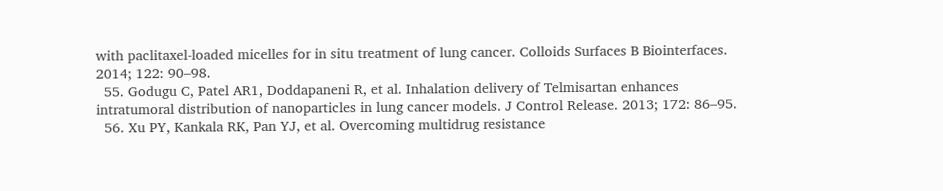with paclitaxel-loaded micelles for in situ treatment of lung cancer. Colloids Surfaces B Biointerfaces. 2014; 122: 90–98.
  55. Godugu C, Patel AR1, Doddapaneni R, et al. Inhalation delivery of Telmisartan enhances intratumoral distribution of nanoparticles in lung cancer models. J Control Release. 2013; 172: 86–95.
  56. Xu PY, Kankala RK, Pan YJ, et al. Overcoming multidrug resistance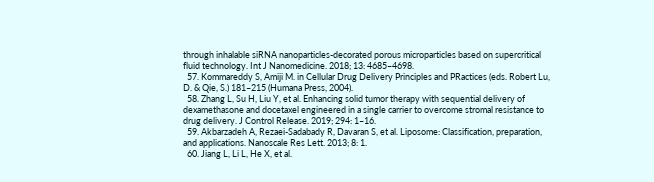through inhalable siRNA nanoparticles-decorated porous microparticles based on supercritical fluid technology. Int J Nanomedicine. 2018; 13: 4685–4698.
  57. Kommareddy S, Amiji M. in Cellular Drug Delivery Principles and PRactices (eds. Robert Lu, D. & Qie, S.) 181–215 (Humana Press, 2004).
  58. Zhang L, Su H, Liu Y, et al. Enhancing solid tumor therapy with sequential delivery of dexamethasone and docetaxel engineered in a single carrier to overcome stromal resistance to drug delivery. J Control Release. 2019; 294: 1–16.
  59. Akbarzadeh A, Rezaei-Sadabady R, Davaran S, et al. Liposome: Classification, preparation, and applications. Nanoscale Res Lett. 2013; 8: 1.
  60. Jiang L, Li L, He X, et al.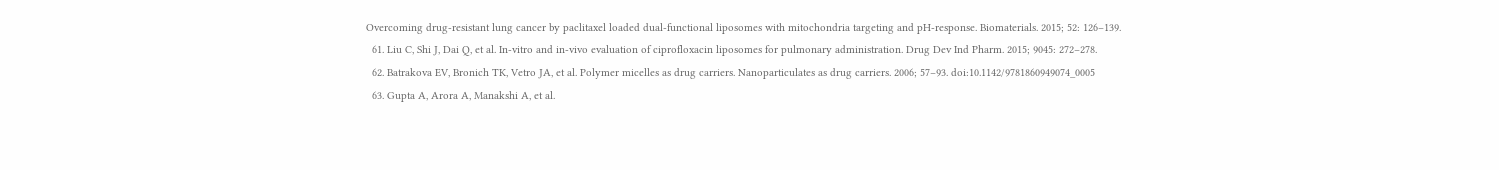Overcoming drug-resistant lung cancer by paclitaxel loaded dual-functional liposomes with mitochondria targeting and pH-response. Biomaterials. 2015; 52: 126–139.
  61. Liu C, Shi J, Dai Q, et al. In-vitro and in-vivo evaluation of ciprofloxacin liposomes for pulmonary administration. Drug Dev Ind Pharm. 2015; 9045: 272–278.
  62. Batrakova EV, Bronich TK, Vetro JA, et al. Polymer micelles as drug carriers. Nanoparticulates as drug carriers. 2006; 57–93. doi:10.1142/9781860949074_0005
  63. Gupta A, Arora A, Manakshi A, et al.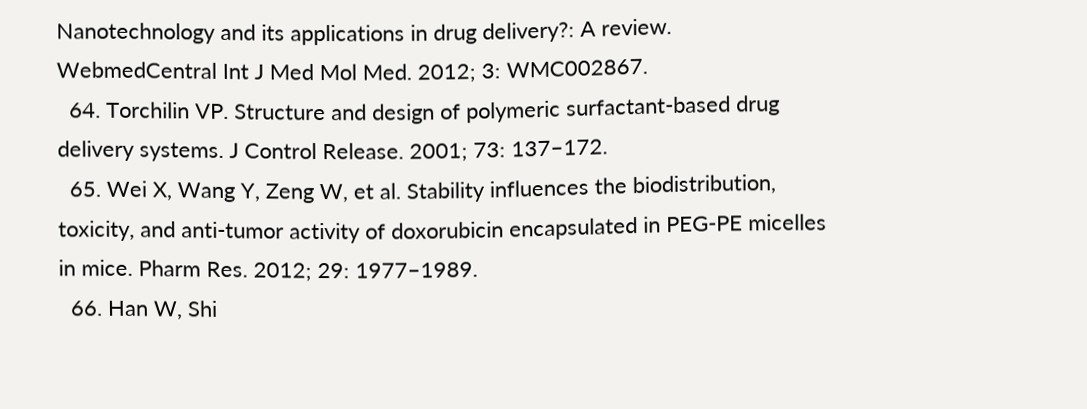Nanotechnology and its applications in drug delivery?: A review. WebmedCentral Int J Med Mol Med. 2012; 3: WMC002867.
  64. Torchilin VP. Structure and design of polymeric surfactant-based drug delivery systems. J Control Release. 2001; 73: 137–172.
  65. Wei X, Wang Y, Zeng W, et al. Stability influences the biodistribution, toxicity, and anti-tumor activity of doxorubicin encapsulated in PEG-PE micelles in mice. Pharm Res. 2012; 29: 1977–1989.
  66. Han W, Shi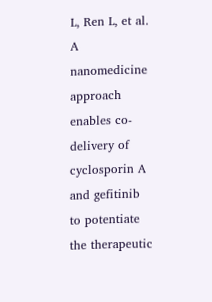L, Ren L, et al. A nanomedicine approach enables co-delivery of cyclosporin A and gefitinib to potentiate the therapeutic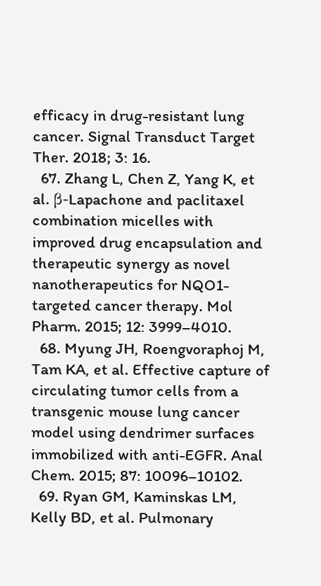efficacy in drug-resistant lung cancer. Signal Transduct Target Ther. 2018; 3: 16.
  67. Zhang L, Chen Z, Yang K, et al. β-Lapachone and paclitaxel combination micelles with improved drug encapsulation and therapeutic synergy as novel nanotherapeutics for NQO1-targeted cancer therapy. Mol Pharm. 2015; 12: 3999–4010.
  68. Myung JH, Roengvoraphoj M, Tam KA, et al. Effective capture of circulating tumor cells from a transgenic mouse lung cancer model using dendrimer surfaces immobilized with anti-EGFR. Anal Chem. 2015; 87: 10096–10102.
  69. Ryan GM, Kaminskas LM, Kelly BD, et al. Pulmonary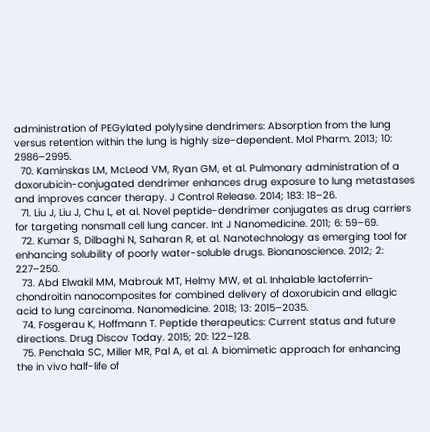administration of PEGylated polylysine dendrimers: Absorption from the lung versus retention within the lung is highly size-dependent. Mol Pharm. 2013; 10: 2986–2995.
  70. Kaminskas LM, McLeod VM, Ryan GM, et al. Pulmonary administration of a doxorubicin-conjugated dendrimer enhances drug exposure to lung metastases and improves cancer therapy. J Control Release. 2014; 183: 18–26.
  71. Liu J, Liu J, Chu L, et al. Novel peptide-dendrimer conjugates as drug carriers for targeting nonsmall cell lung cancer. Int J Nanomedicine. 2011; 6: 59–69.
  72. Kumar S, Dilbaghi N, Saharan R, et al. Nanotechnology as emerging tool for enhancing solubility of poorly water-soluble drugs. Bionanoscience. 2012; 2: 227–250.
  73. Abd Elwakil MM, Mabrouk MT, Helmy MW, et al. Inhalable lactoferrin-chondroitin nanocomposites for combined delivery of doxorubicin and ellagic acid to lung carcinoma. Nanomedicine. 2018; 13: 2015–2035.
  74. Fosgerau K, Hoffmann T. Peptide therapeutics: Current status and future directions. Drug Discov Today. 2015; 20: 122–128.
  75. Penchala SC, Miller MR, Pal A, et al. A biomimetic approach for enhancing the in vivo half-life of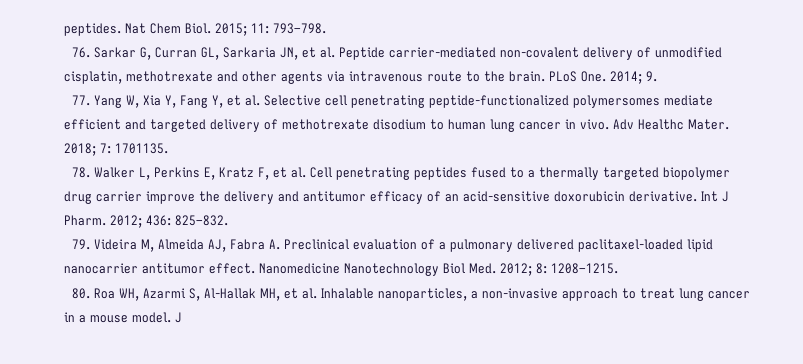peptides. Nat Chem Biol. 2015; 11: 793–798.
  76. Sarkar G, Curran GL, Sarkaria JN, et al. Peptide carrier-mediated non-covalent delivery of unmodified cisplatin, methotrexate and other agents via intravenous route to the brain. PLoS One. 2014; 9.
  77. Yang W, Xia Y, Fang Y, et al. Selective cell penetrating peptide-functionalized polymersomes mediate efficient and targeted delivery of methotrexate disodium to human lung cancer in vivo. Adv Healthc Mater. 2018; 7: 1701135.
  78. Walker L, Perkins E, Kratz F, et al. Cell penetrating peptides fused to a thermally targeted biopolymer drug carrier improve the delivery and antitumor efficacy of an acid-sensitive doxorubicin derivative. Int J Pharm. 2012; 436: 825–832.
  79. Videira M, Almeida AJ, Fabra A. Preclinical evaluation of a pulmonary delivered paclitaxel-loaded lipid nanocarrier antitumor effect. Nanomedicine Nanotechnology Biol Med. 2012; 8: 1208–1215.
  80. Roa WH, Azarmi S, Al-Hallak MH, et al. Inhalable nanoparticles, a non-invasive approach to treat lung cancer in a mouse model. J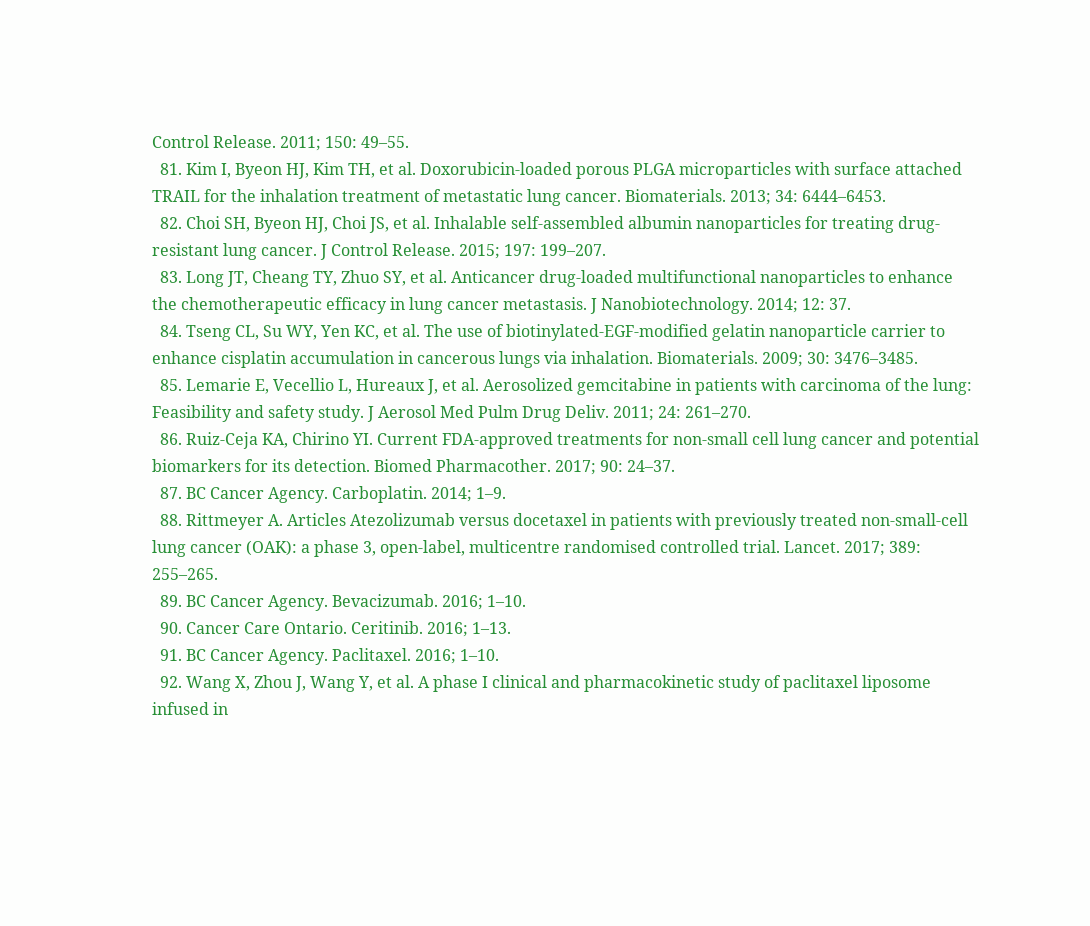Control Release. 2011; 150: 49–55.
  81. Kim I, Byeon HJ, Kim TH, et al. Doxorubicin-loaded porous PLGA microparticles with surface attached TRAIL for the inhalation treatment of metastatic lung cancer. Biomaterials. 2013; 34: 6444–6453.
  82. Choi SH, Byeon HJ, Choi JS, et al. Inhalable self-assembled albumin nanoparticles for treating drug-resistant lung cancer. J Control Release. 2015; 197: 199–207.
  83. Long JT, Cheang TY, Zhuo SY, et al. Anticancer drug-loaded multifunctional nanoparticles to enhance the chemotherapeutic efficacy in lung cancer metastasis. J Nanobiotechnology. 2014; 12: 37.
  84. Tseng CL, Su WY, Yen KC, et al. The use of biotinylated-EGF-modified gelatin nanoparticle carrier to enhance cisplatin accumulation in cancerous lungs via inhalation. Biomaterials. 2009; 30: 3476–3485.
  85. Lemarie E, Vecellio L, Hureaux J, et al. Aerosolized gemcitabine in patients with carcinoma of the lung: Feasibility and safety study. J Aerosol Med Pulm Drug Deliv. 2011; 24: 261–270.
  86. Ruiz-Ceja KA, Chirino YI. Current FDA-approved treatments for non-small cell lung cancer and potential biomarkers for its detection. Biomed Pharmacother. 2017; 90: 24–37.
  87. BC Cancer Agency. Carboplatin. 2014; 1–9.
  88. Rittmeyer A. Articles Atezolizumab versus docetaxel in patients with previously treated non-small-cell lung cancer (OAK): a phase 3, open-label, multicentre randomised controlled trial. Lancet. 2017; 389: 255–265.
  89. BC Cancer Agency. Bevacizumab. 2016; 1–10.
  90. Cancer Care Ontario. Ceritinib. 2016; 1–13.
  91. BC Cancer Agency. Paclitaxel. 2016; 1–10.
  92. Wang X, Zhou J, Wang Y, et al. A phase I clinical and pharmacokinetic study of paclitaxel liposome infused in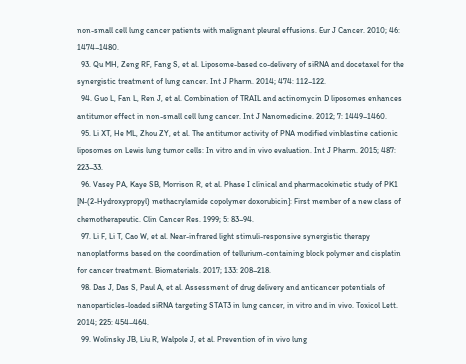non-small cell lung cancer patients with malignant pleural effusions. Eur J Cancer. 2010; 46: 1474–1480.
  93. Qu MH, Zeng RF, Fang S, et al. Liposome-based co-delivery of siRNA and docetaxel for the synergistic treatment of lung cancer. Int J Pharm. 2014; 474: 112–122.
  94. Guo L, Fan L, Ren J, et al. Combination of TRAIL and actinomycin D liposomes enhances antitumor effect in non-small cell lung cancer. Int J Nanomedicine. 2012; 7: 1449–1460.
  95. Li XT, He ML, Zhou ZY, et al. The antitumor activity of PNA modified vinblastine cationic liposomes on Lewis lung tumor cells: In vitro and in vivo evaluation. Int J Pharm. 2015; 487: 223–33.
  96. Vasey PA, Kaye SB, Morrison R, et al. Phase I clinical and pharmacokinetic study of PK1 [N-(2-Hydroxypropyl) methacrylamide copolymer doxorubicin]: First member of a new class of chemotherapeutic. Clin Cancer Res. 1999; 5: 83–94.
  97. Li F, Li T, Cao W, et al. Near-infrared light stimuli-responsive synergistic therapy nanoplatforms based on the coordination of tellurium-containing block polymer and cisplatin for cancer treatment. Biomaterials. 2017; 133: 208–218.
  98. Das J, Das S, Paul A, et al. Assessment of drug delivery and anticancer potentials of nanoparticles-loaded siRNA targeting STAT3 in lung cancer, in vitro and in vivo. Toxicol Lett. 2014; 225: 454–464.
  99. Wolinsky JB, Liu R, Walpole J, et al. Prevention of in vivo lung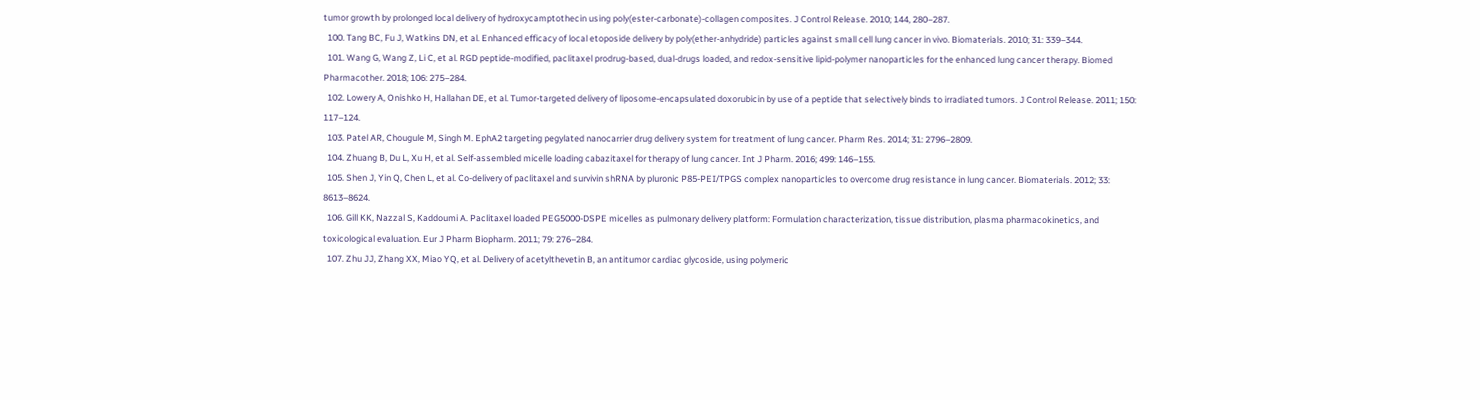tumor growth by prolonged local delivery of hydroxycamptothecin using poly(ester-carbonate)-collagen composites. J Control Release. 2010; 144, 280–287.
  100. Tang BC, Fu J, Watkins DN, et al. Enhanced efficacy of local etoposide delivery by poly(ether-anhydride) particles against small cell lung cancer in vivo. Biomaterials. 2010; 31: 339–344.
  101. Wang G, Wang Z, Li C, et al. RGD peptide-modified, paclitaxel prodrug-based, dual-drugs loaded, and redox-sensitive lipid-polymer nanoparticles for the enhanced lung cancer therapy. Biomed Pharmacother. 2018; 106: 275–284.
  102. Lowery A, Onishko H, Hallahan DE, et al. Tumor-targeted delivery of liposome-encapsulated doxorubicin by use of a peptide that selectively binds to irradiated tumors. J Control Release. 2011; 150: 117–124.
  103. Patel AR, Chougule M, Singh M. EphA2 targeting pegylated nanocarrier drug delivery system for treatment of lung cancer. Pharm Res. 2014; 31: 2796–2809.
  104. Zhuang B, Du L, Xu H, et al. Self-assembled micelle loading cabazitaxel for therapy of lung cancer. Int J Pharm. 2016; 499: 146–155.
  105. Shen J, Yin Q, Chen L, et al. Co-delivery of paclitaxel and survivin shRNA by pluronic P85-PEI/TPGS complex nanoparticles to overcome drug resistance in lung cancer. Biomaterials. 2012; 33: 8613–8624.
  106. Gill KK, Nazzal S, Kaddoumi A. Paclitaxel loaded PEG5000-DSPE micelles as pulmonary delivery platform: Formulation characterization, tissue distribution, plasma pharmacokinetics, and toxicological evaluation. Eur J Pharm Biopharm. 2011; 79: 276–284.
  107. Zhu JJ, Zhang XX, Miao YQ, et al. Delivery of acetylthevetin B, an antitumor cardiac glycoside, using polymeric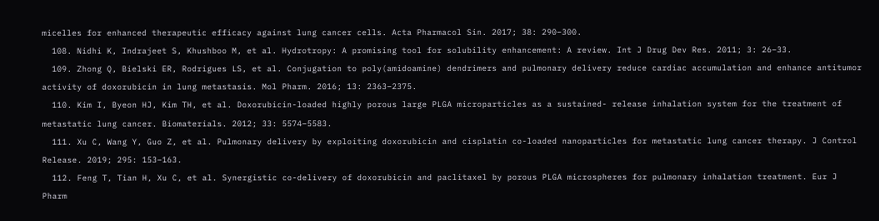micelles for enhanced therapeutic efficacy against lung cancer cells. Acta Pharmacol Sin. 2017; 38: 290–300.
  108. Nidhi K, Indrajeet S, Khushboo M, et al. Hydrotropy: A promising tool for solubility enhancement: A review. Int J Drug Dev Res. 2011; 3: 26–33.
  109. Zhong Q, Bielski ER, Rodrigues LS, et al. Conjugation to poly(amidoamine) dendrimers and pulmonary delivery reduce cardiac accumulation and enhance antitumor activity of doxorubicin in lung metastasis. Mol Pharm. 2016; 13: 2363–2375.
  110. Kim I, Byeon HJ, Kim TH, et al. Doxorubicin-loaded highly porous large PLGA microparticles as a sustained- release inhalation system for the treatment of metastatic lung cancer. Biomaterials. 2012; 33: 5574–5583.
  111. Xu C, Wang Y, Guo Z, et al. Pulmonary delivery by exploiting doxorubicin and cisplatin co-loaded nanoparticles for metastatic lung cancer therapy. J Control Release. 2019; 295: 153–163.
  112. Feng T, Tian H, Xu C, et al. Synergistic co-delivery of doxorubicin and paclitaxel by porous PLGA microspheres for pulmonary inhalation treatment. Eur J Pharm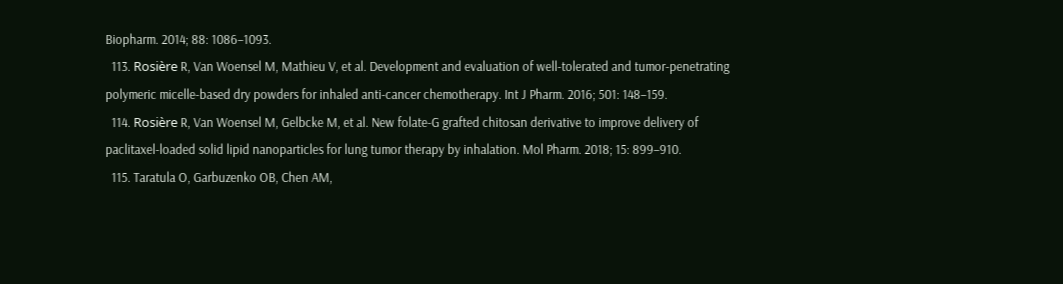Biopharm. 2014; 88: 1086–1093.
  113. Rosière R, Van Woensel M, Mathieu V, et al. Development and evaluation of well-tolerated and tumor-penetrating polymeric micelle-based dry powders for inhaled anti-cancer chemotherapy. Int J Pharm. 2016; 501: 148–159.
  114. Rosière R, Van Woensel M, Gelbcke M, et al. New folate-G grafted chitosan derivative to improve delivery of paclitaxel-loaded solid lipid nanoparticles for lung tumor therapy by inhalation. Mol Pharm. 2018; 15: 899–910.
  115. Taratula O, Garbuzenko OB, Chen AM,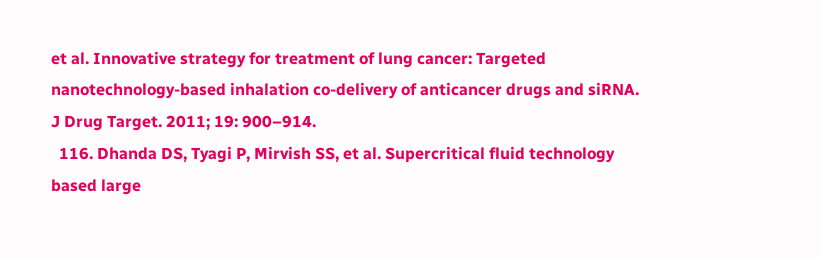et al. Innovative strategy for treatment of lung cancer: Targeted nanotechnology-based inhalation co-delivery of anticancer drugs and siRNA. J Drug Target. 2011; 19: 900–914.
  116. Dhanda DS, Tyagi P, Mirvish SS, et al. Supercritical fluid technology based large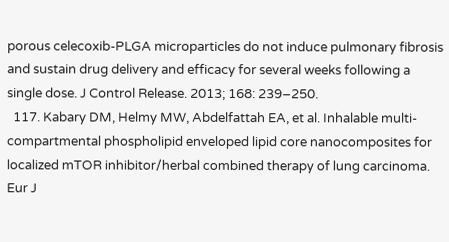porous celecoxib-PLGA microparticles do not induce pulmonary fibrosis and sustain drug delivery and efficacy for several weeks following a single dose. J Control Release. 2013; 168: 239–250.
  117. Kabary DM, Helmy MW, Abdelfattah EA, et al. Inhalable multi-compartmental phospholipid enveloped lipid core nanocomposites for localized mTOR inhibitor/herbal combined therapy of lung carcinoma. Eur J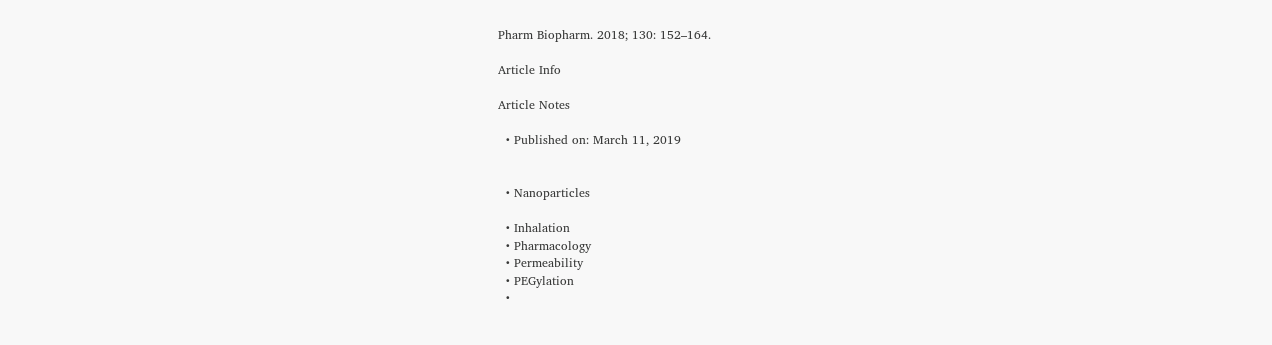Pharm Biopharm. 2018; 130: 152–164.

Article Info

Article Notes

  • Published on: March 11, 2019


  • Nanoparticles

  • Inhalation
  • Pharmacology
  • Permeability
  • PEGylation
  •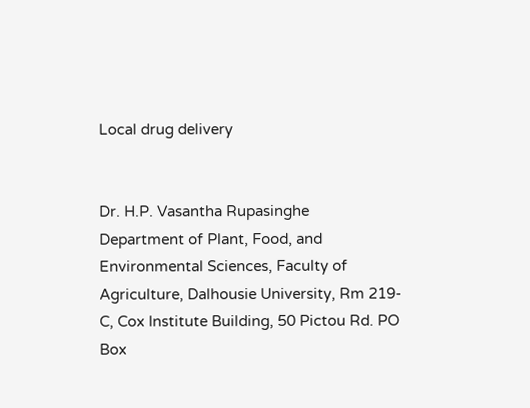Local drug delivery


Dr. H.P. Vasantha Rupasinghe
Department of Plant, Food, and Environmental Sciences, Faculty of Agriculture, Dalhousie University, Rm 219-C, Cox Institute Building, 50 Pictou Rd. PO Box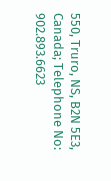550, Truro, NS, B2N 5E3, Canada; Telephone No: 902.893.6623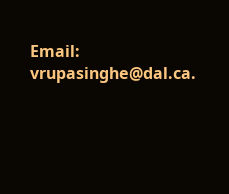Email: vrupasinghe@dal.ca.